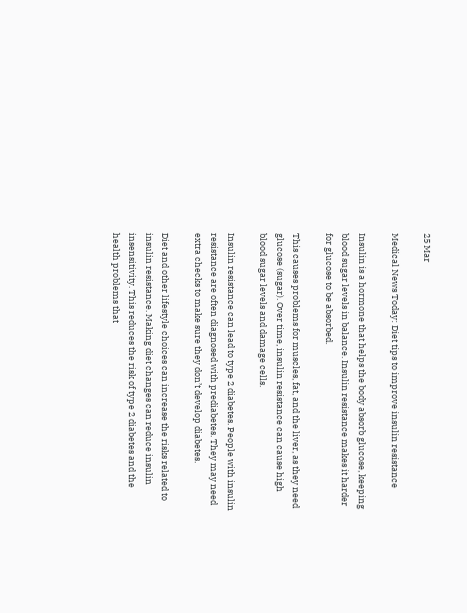25 Mar

Medical News Today: Diet tips to improve insulin resistance

Insulin is a hormone that helps the body absorb glucose, keeping blood sugar levels in balance. Insulin resistance makes it harder for glucose to be absorbed.

This causes problems for muscles, fat, and the liver, as they need glucose (sugar). Over time, insulin resistance can cause high blood sugar levels and damage cells.

Insulin resistance can lead to type 2 diabetes. People with insulin resistance are often diagnosed with prediabetes. They may need extra checks to make sure they don’t develop diabetes.

Diet and other lifestyle choices can increase the risks related to insulin resistance. Making diet changes can reduce insulin insensitivity. This reduces the risk of type 2 diabetes and the health problems that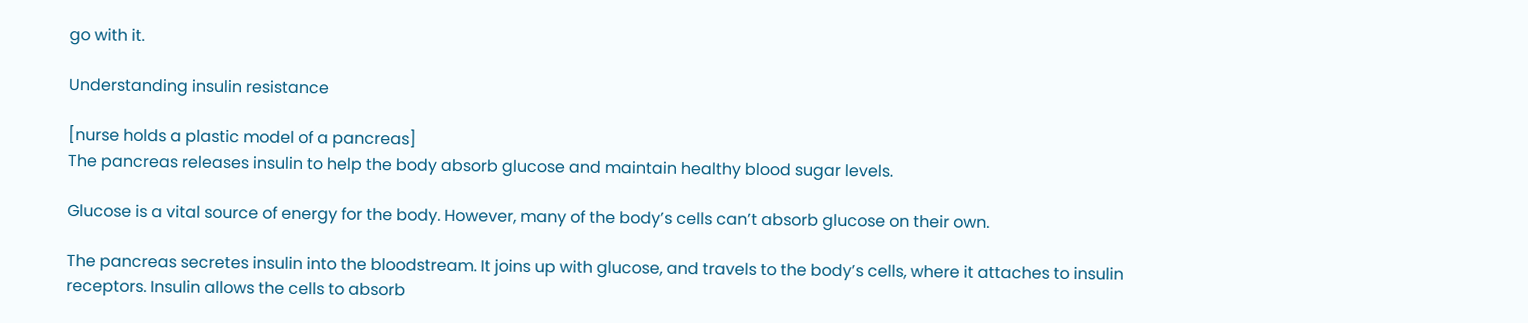go with it.

Understanding insulin resistance

[nurse holds a plastic model of a pancreas]
The pancreas releases insulin to help the body absorb glucose and maintain healthy blood sugar levels.

Glucose is a vital source of energy for the body. However, many of the body’s cells can’t absorb glucose on their own.

The pancreas secretes insulin into the bloodstream. It joins up with glucose, and travels to the body’s cells, where it attaches to insulin receptors. Insulin allows the cells to absorb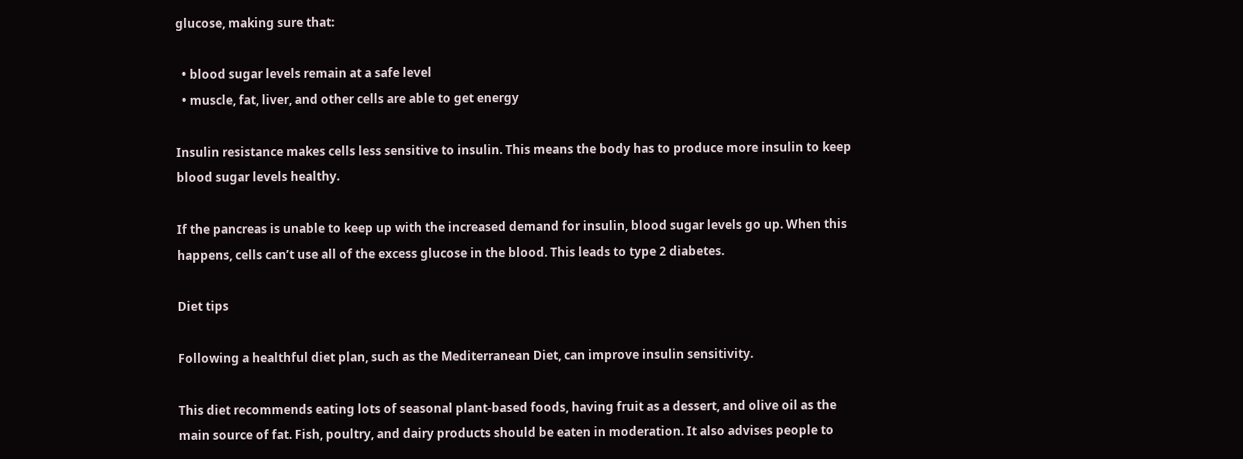glucose, making sure that:

  • blood sugar levels remain at a safe level
  • muscle, fat, liver, and other cells are able to get energy

Insulin resistance makes cells less sensitive to insulin. This means the body has to produce more insulin to keep blood sugar levels healthy.

If the pancreas is unable to keep up with the increased demand for insulin, blood sugar levels go up. When this happens, cells can’t use all of the excess glucose in the blood. This leads to type 2 diabetes.

Diet tips

Following a healthful diet plan, such as the Mediterranean Diet, can improve insulin sensitivity.

This diet recommends eating lots of seasonal plant-based foods, having fruit as a dessert, and olive oil as the main source of fat. Fish, poultry, and dairy products should be eaten in moderation. It also advises people to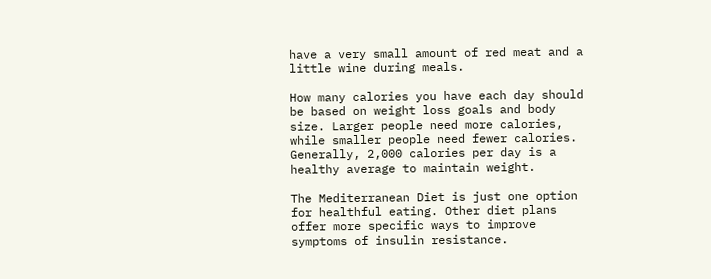have a very small amount of red meat and a little wine during meals.

How many calories you have each day should be based on weight loss goals and body size. Larger people need more calories, while smaller people need fewer calories. Generally, 2,000 calories per day is a healthy average to maintain weight.

The Mediterranean Diet is just one option for healthful eating. Other diet plans offer more specific ways to improve symptoms of insulin resistance.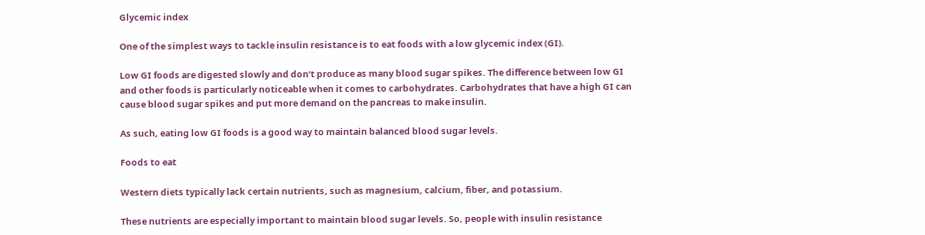Glycemic index

One of the simplest ways to tackle insulin resistance is to eat foods with a low glycemic index (GI).

Low GI foods are digested slowly and don’t produce as many blood sugar spikes. The difference between low GI and other foods is particularly noticeable when it comes to carbohydrates. Carbohydrates that have a high GI can cause blood sugar spikes and put more demand on the pancreas to make insulin.

As such, eating low GI foods is a good way to maintain balanced blood sugar levels.

Foods to eat

Western diets typically lack certain nutrients, such as magnesium, calcium, fiber, and potassium.

These nutrients are especially important to maintain blood sugar levels. So, people with insulin resistance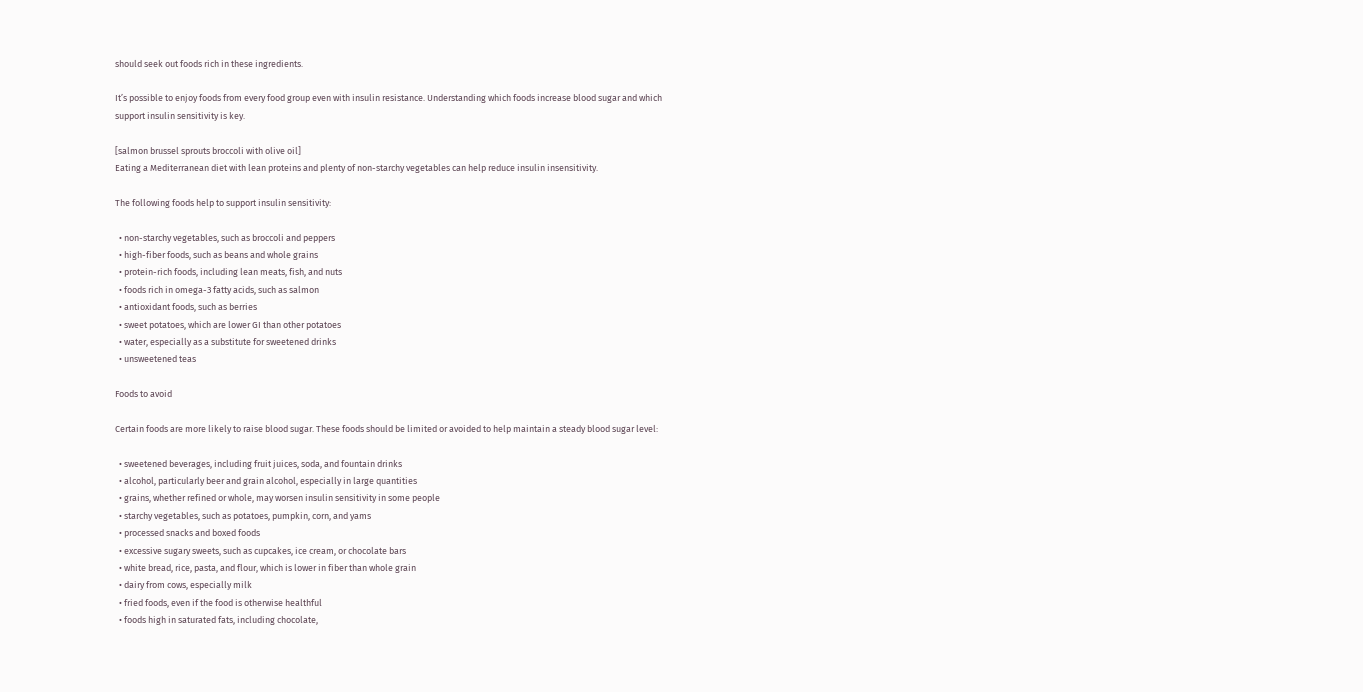should seek out foods rich in these ingredients.

It’s possible to enjoy foods from every food group even with insulin resistance. Understanding which foods increase blood sugar and which support insulin sensitivity is key.

[salmon brussel sprouts broccoli with olive oil]
Eating a Mediterranean diet with lean proteins and plenty of non-starchy vegetables can help reduce insulin insensitivity.

The following foods help to support insulin sensitivity:

  • non-starchy vegetables, such as broccoli and peppers
  • high-fiber foods, such as beans and whole grains
  • protein-rich foods, including lean meats, fish, and nuts
  • foods rich in omega-3 fatty acids, such as salmon
  • antioxidant foods, such as berries
  • sweet potatoes, which are lower GI than other potatoes
  • water, especially as a substitute for sweetened drinks
  • unsweetened teas

Foods to avoid

Certain foods are more likely to raise blood sugar. These foods should be limited or avoided to help maintain a steady blood sugar level:

  • sweetened beverages, including fruit juices, soda, and fountain drinks
  • alcohol, particularly beer and grain alcohol, especially in large quantities
  • grains, whether refined or whole, may worsen insulin sensitivity in some people
  • starchy vegetables, such as potatoes, pumpkin, corn, and yams
  • processed snacks and boxed foods
  • excessive sugary sweets, such as cupcakes, ice cream, or chocolate bars
  • white bread, rice, pasta, and flour, which is lower in fiber than whole grain
  • dairy from cows, especially milk
  • fried foods, even if the food is otherwise healthful
  • foods high in saturated fats, including chocolate,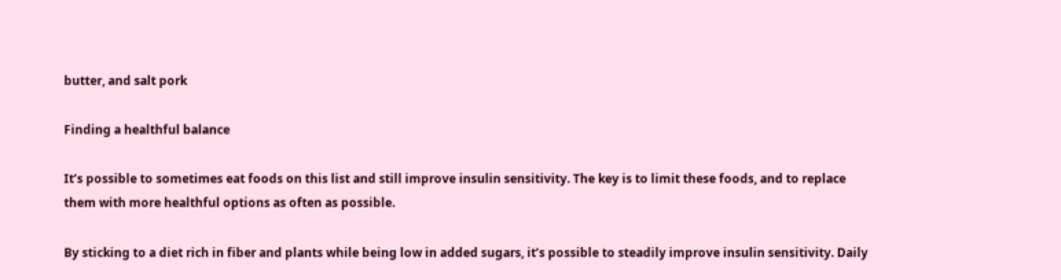butter, and salt pork

Finding a healthful balance

It’s possible to sometimes eat foods on this list and still improve insulin sensitivity. The key is to limit these foods, and to replace them with more healthful options as often as possible.

By sticking to a diet rich in fiber and plants while being low in added sugars, it’s possible to steadily improve insulin sensitivity. Daily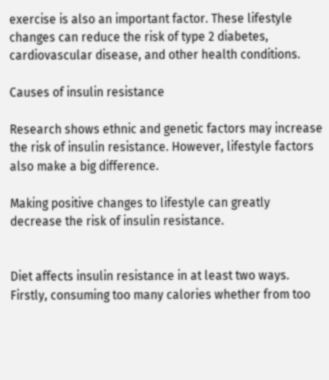exercise is also an important factor. These lifestyle changes can reduce the risk of type 2 diabetes, cardiovascular disease, and other health conditions.

Causes of insulin resistance

Research shows ethnic and genetic factors may increase the risk of insulin resistance. However, lifestyle factors also make a big difference.

Making positive changes to lifestyle can greatly decrease the risk of insulin resistance.


Diet affects insulin resistance in at least two ways. Firstly, consuming too many calories whether from too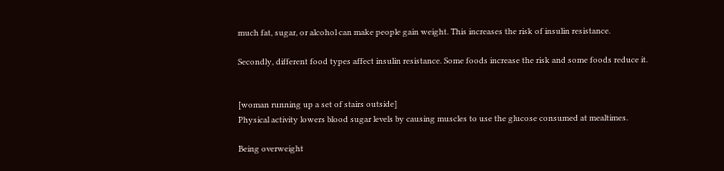much fat, sugar, or alcohol can make people gain weight. This increases the risk of insulin resistance.

Secondly, different food types affect insulin resistance. Some foods increase the risk and some foods reduce it.


[woman running up a set of stairs outside]
Physical activity lowers blood sugar levels by causing muscles to use the glucose consumed at mealtimes.

Being overweight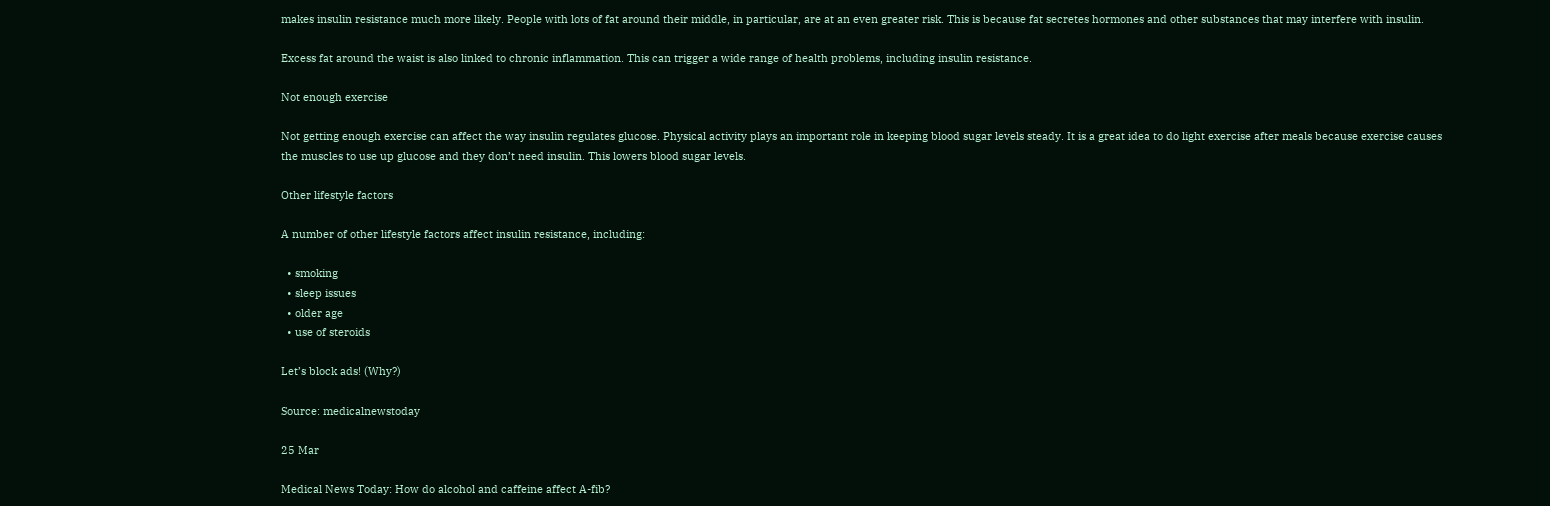makes insulin resistance much more likely. People with lots of fat around their middle, in particular, are at an even greater risk. This is because fat secretes hormones and other substances that may interfere with insulin.

Excess fat around the waist is also linked to chronic inflammation. This can trigger a wide range of health problems, including insulin resistance.

Not enough exercise

Not getting enough exercise can affect the way insulin regulates glucose. Physical activity plays an important role in keeping blood sugar levels steady. It is a great idea to do light exercise after meals because exercise causes the muscles to use up glucose and they don’t need insulin. This lowers blood sugar levels.

Other lifestyle factors

A number of other lifestyle factors affect insulin resistance, including:

  • smoking
  • sleep issues
  • older age
  • use of steroids

Let’s block ads! (Why?)

Source: medicalnewstoday

25 Mar

Medical News Today: How do alcohol and caffeine affect A-fib?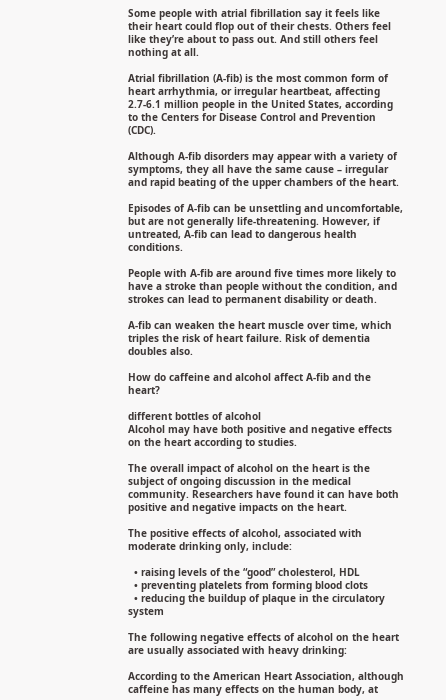Some people with atrial fibrillation say it feels like their heart could flop out of their chests. Others feel like they’re about to pass out. And still others feel nothing at all.

Atrial fibrillation (A-fib) is the most common form of heart arrhythmia, or irregular heartbeat, affecting 2.7-6.1 million people in the United States, according to the Centers for Disease Control and Prevention (CDC).

Although A-fib disorders may appear with a variety of symptoms, they all have the same cause – irregular and rapid beating of the upper chambers of the heart.

Episodes of A-fib can be unsettling and uncomfortable, but are not generally life-threatening. However, if untreated, A-fib can lead to dangerous health conditions.

People with A-fib are around five times more likely to have a stroke than people without the condition, and strokes can lead to permanent disability or death.

A-fib can weaken the heart muscle over time, which triples the risk of heart failure. Risk of dementia doubles also.

How do caffeine and alcohol affect A-fib and the heart?

different bottles of alcohol
Alcohol may have both positive and negative effects on the heart according to studies.

The overall impact of alcohol on the heart is the subject of ongoing discussion in the medical community. Researchers have found it can have both positive and negative impacts on the heart.

The positive effects of alcohol, associated with moderate drinking only, include:

  • raising levels of the “good” cholesterol, HDL
  • preventing platelets from forming blood clots
  • reducing the buildup of plaque in the circulatory system

The following negative effects of alcohol on the heart are usually associated with heavy drinking:

According to the American Heart Association, although caffeine has many effects on the human body, at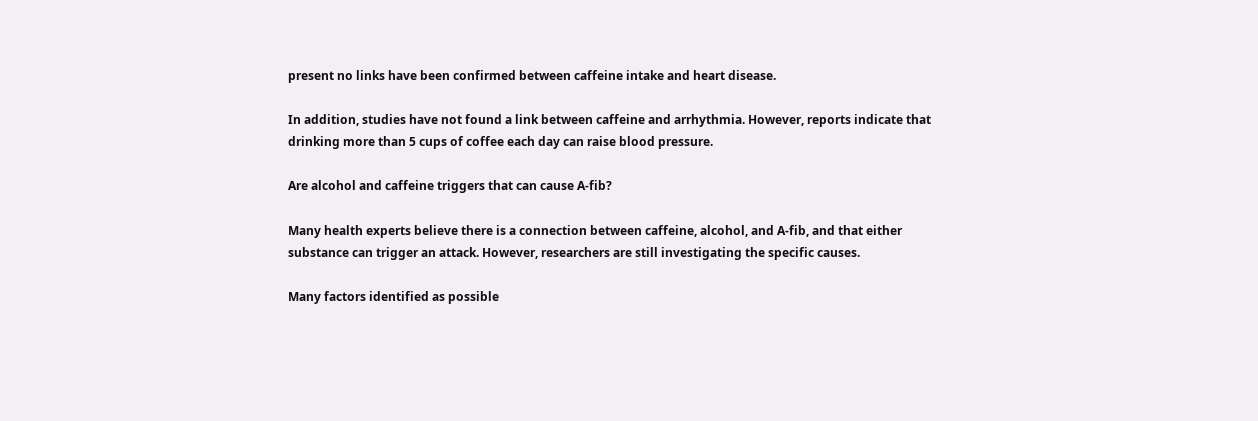present no links have been confirmed between caffeine intake and heart disease.

In addition, studies have not found a link between caffeine and arrhythmia. However, reports indicate that drinking more than 5 cups of coffee each day can raise blood pressure.

Are alcohol and caffeine triggers that can cause A-fib?

Many health experts believe there is a connection between caffeine, alcohol, and A-fib, and that either substance can trigger an attack. However, researchers are still investigating the specific causes.

Many factors identified as possible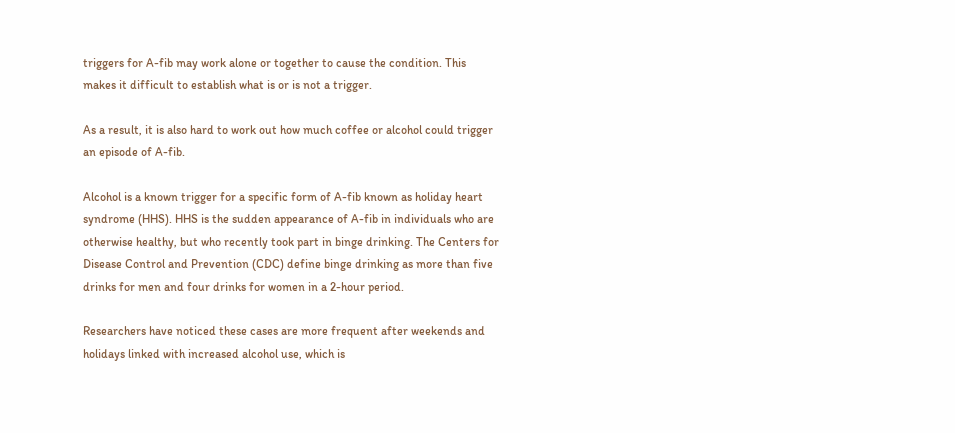triggers for A-fib may work alone or together to cause the condition. This makes it difficult to establish what is or is not a trigger.

As a result, it is also hard to work out how much coffee or alcohol could trigger an episode of A-fib.

Alcohol is a known trigger for a specific form of A-fib known as holiday heart syndrome (HHS). HHS is the sudden appearance of A-fib in individuals who are otherwise healthy, but who recently took part in binge drinking. The Centers for Disease Control and Prevention (CDC) define binge drinking as more than five drinks for men and four drinks for women in a 2-hour period.

Researchers have noticed these cases are more frequent after weekends and holidays linked with increased alcohol use, which is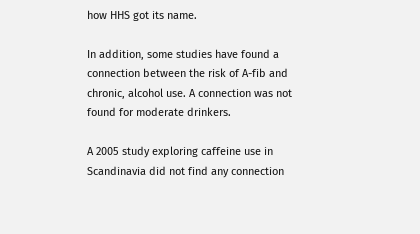how HHS got its name.

In addition, some studies have found a connection between the risk of A-fib and chronic, alcohol use. A connection was not found for moderate drinkers.

A 2005 study exploring caffeine use in Scandinavia did not find any connection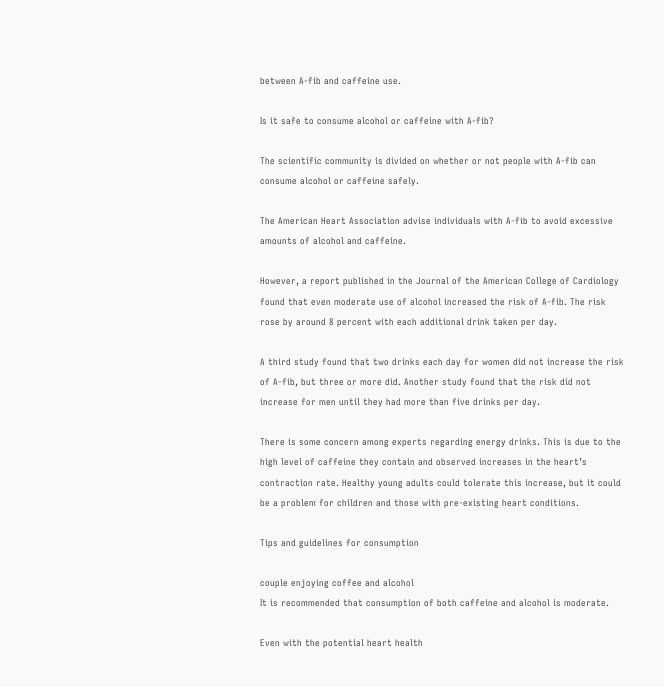between A-fib and caffeine use.

Is it safe to consume alcohol or caffeine with A-fib?

The scientific community is divided on whether or not people with A-fib can consume alcohol or caffeine safely.

The American Heart Association advise individuals with A-fib to avoid excessive amounts of alcohol and caffeine.

However, a report published in the Journal of the American College of Cardiology found that even moderate use of alcohol increased the risk of A-fib. The risk rose by around 8 percent with each additional drink taken per day.

A third study found that two drinks each day for women did not increase the risk of A-fib, but three or more did. Another study found that the risk did not increase for men until they had more than five drinks per day.

There is some concern among experts regarding energy drinks. This is due to the high level of caffeine they contain and observed increases in the heart’s contraction rate. Healthy young adults could tolerate this increase, but it could be a problem for children and those with pre-existing heart conditions.

Tips and guidelines for consumption

couple enjoying coffee and alcohol
It is recommended that consumption of both caffeine and alcohol is moderate.

Even with the potential heart health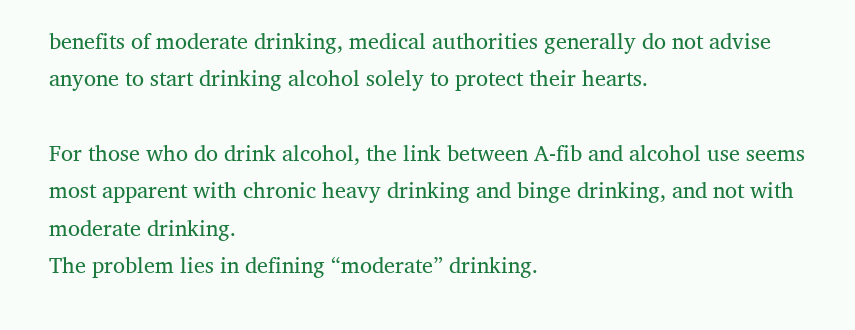benefits of moderate drinking, medical authorities generally do not advise anyone to start drinking alcohol solely to protect their hearts.

For those who do drink alcohol, the link between A-fib and alcohol use seems most apparent with chronic heavy drinking and binge drinking, and not with moderate drinking.
The problem lies in defining “moderate” drinking.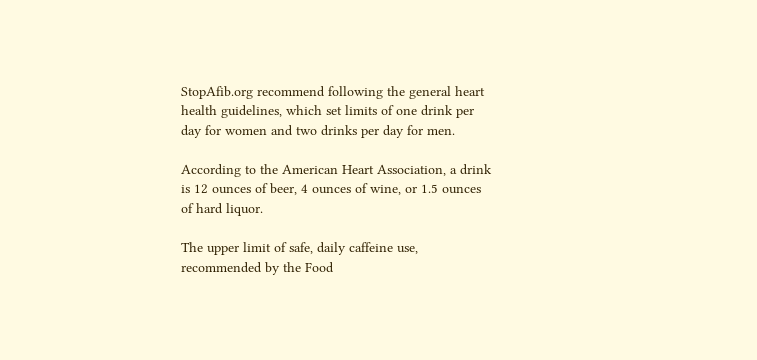StopAfib.org recommend following the general heart health guidelines, which set limits of one drink per day for women and two drinks per day for men.

According to the American Heart Association, a drink is 12 ounces of beer, 4 ounces of wine, or 1.5 ounces of hard liquor.

The upper limit of safe, daily caffeine use, recommended by the Food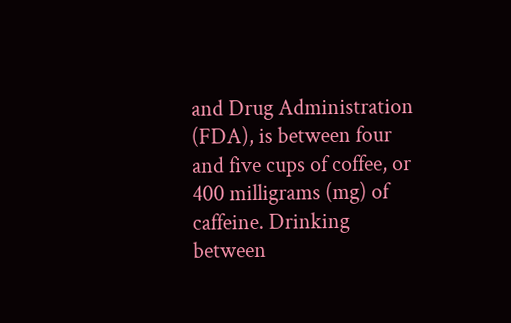and Drug Administration (FDA), is between four and five cups of coffee, or 400 milligrams (mg) of caffeine. Drinking between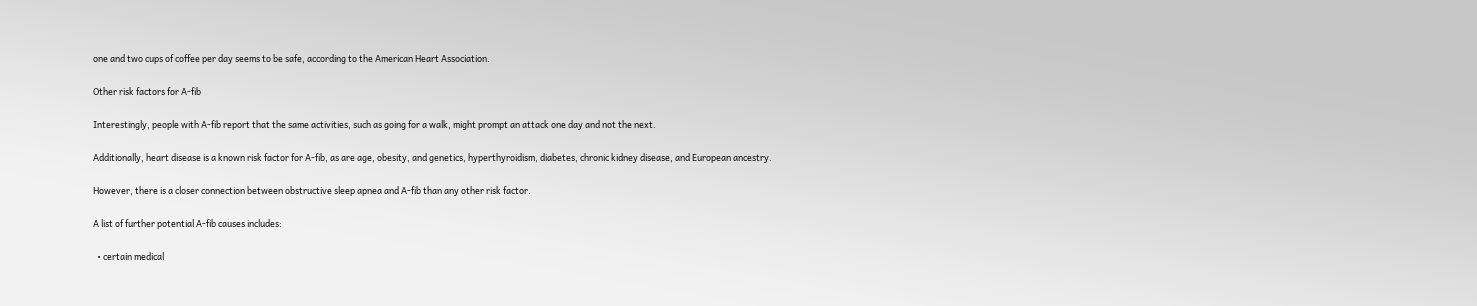one and two cups of coffee per day seems to be safe, according to the American Heart Association.

Other risk factors for A-fib

Interestingly, people with A-fib report that the same activities, such as going for a walk, might prompt an attack one day and not the next.

Additionally, heart disease is a known risk factor for A-fib, as are age, obesity, and genetics, hyperthyroidism, diabetes, chronic kidney disease, and European ancestry.

However, there is a closer connection between obstructive sleep apnea and A-fib than any other risk factor.

A list of further potential A-fib causes includes:

  • certain medical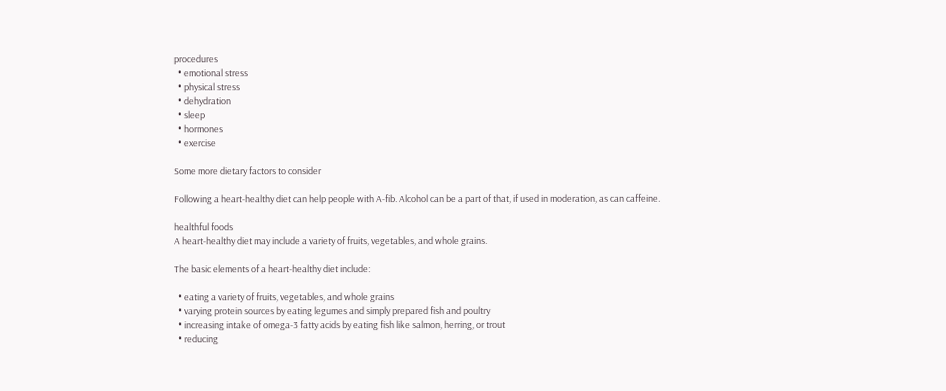procedures
  • emotional stress
  • physical stress
  • dehydration
  • sleep
  • hormones
  • exercise

Some more dietary factors to consider

Following a heart-healthy diet can help people with A-fib. Alcohol can be a part of that, if used in moderation, as can caffeine.

healthful foods
A heart-healthy diet may include a variety of fruits, vegetables, and whole grains.

The basic elements of a heart-healthy diet include:

  • eating a variety of fruits, vegetables, and whole grains
  • varying protein sources by eating legumes and simply prepared fish and poultry
  • increasing intake of omega-3 fatty acids by eating fish like salmon, herring, or trout
  • reducing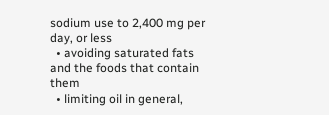sodium use to 2,400 mg per day, or less
  • avoiding saturated fats and the foods that contain them
  • limiting oil in general,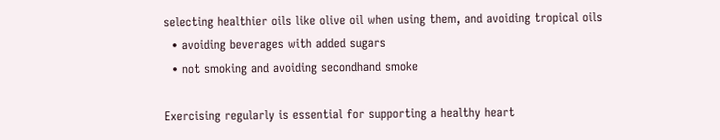selecting healthier oils like olive oil when using them, and avoiding tropical oils
  • avoiding beverages with added sugars
  • not smoking and avoiding secondhand smoke

Exercising regularly is essential for supporting a healthy heart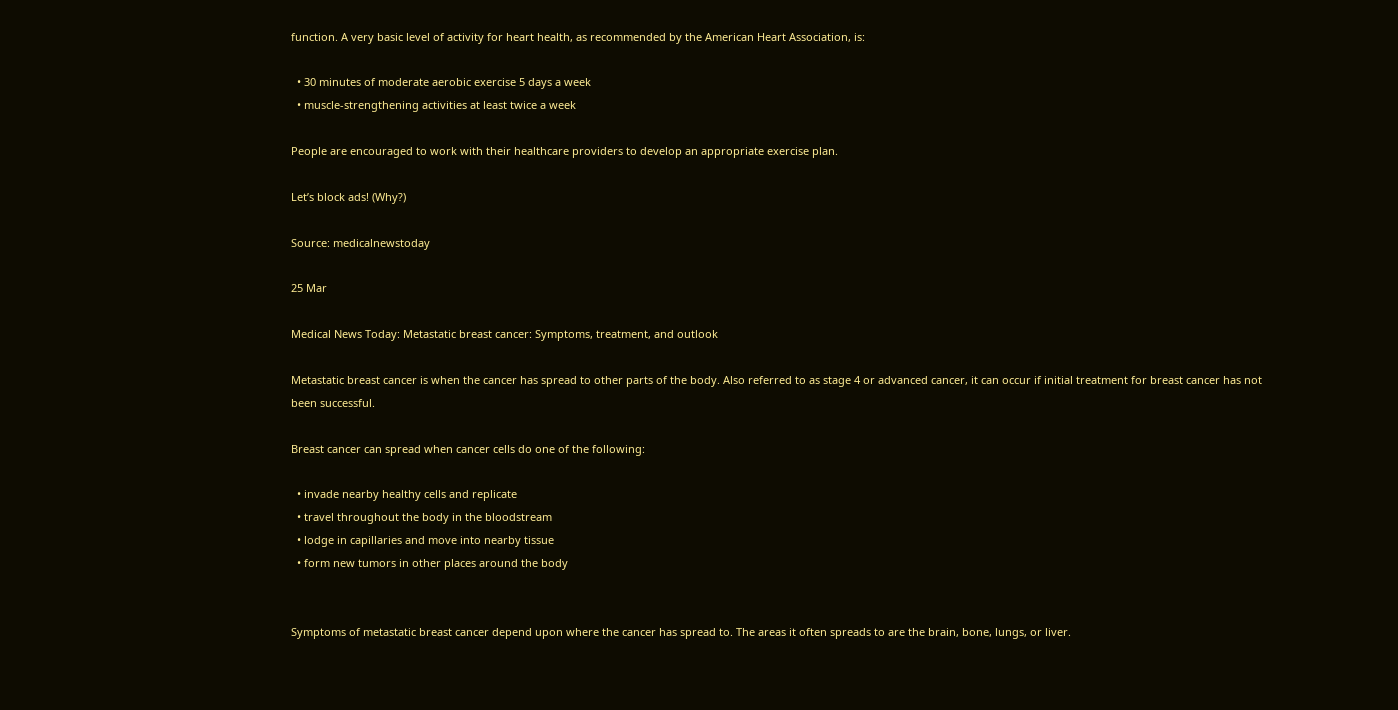function. A very basic level of activity for heart health, as recommended by the American Heart Association, is:

  • 30 minutes of moderate aerobic exercise 5 days a week
  • muscle-strengthening activities at least twice a week

People are encouraged to work with their healthcare providers to develop an appropriate exercise plan.

Let’s block ads! (Why?)

Source: medicalnewstoday

25 Mar

Medical News Today: Metastatic breast cancer: Symptoms, treatment, and outlook

Metastatic breast cancer is when the cancer has spread to other parts of the body. Also referred to as stage 4 or advanced cancer, it can occur if initial treatment for breast cancer has not been successful.

Breast cancer can spread when cancer cells do one of the following:

  • invade nearby healthy cells and replicate
  • travel throughout the body in the bloodstream
  • lodge in capillaries and move into nearby tissue
  • form new tumors in other places around the body


Symptoms of metastatic breast cancer depend upon where the cancer has spread to. The areas it often spreads to are the brain, bone, lungs, or liver.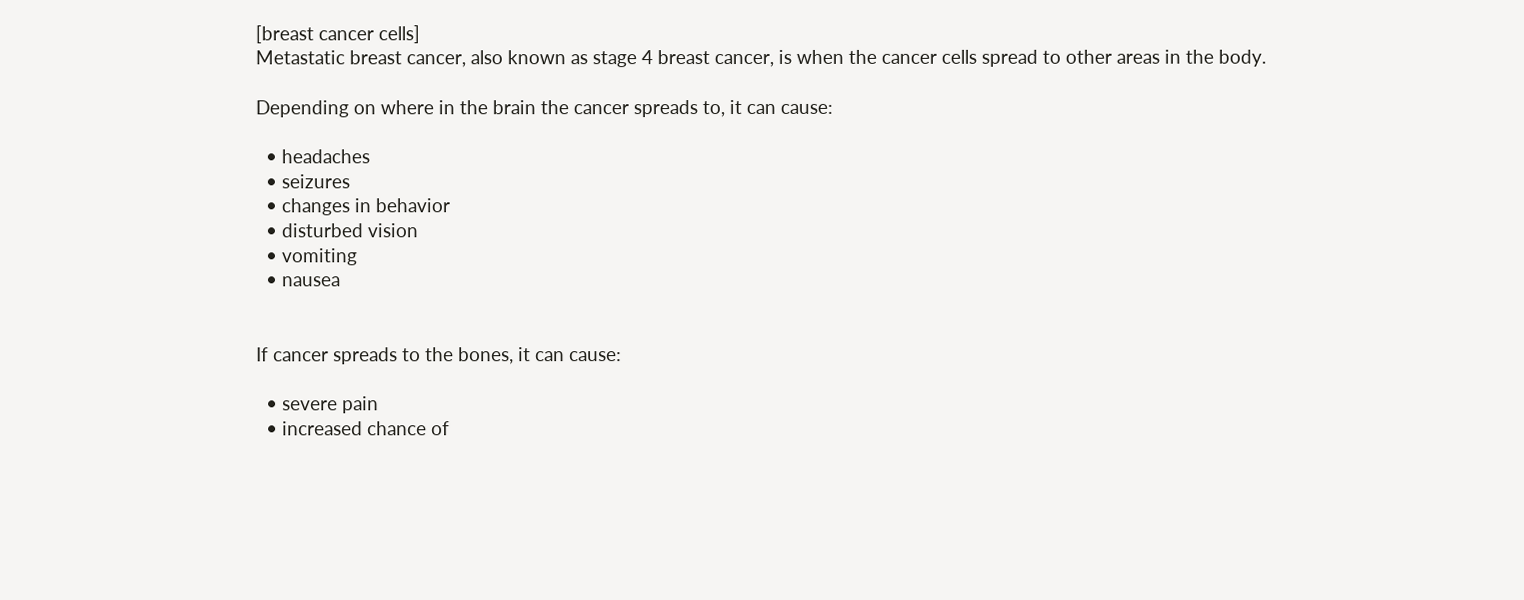[breast cancer cells]
Metastatic breast cancer, also known as stage 4 breast cancer, is when the cancer cells spread to other areas in the body.

Depending on where in the brain the cancer spreads to, it can cause:

  • headaches
  • seizures
  • changes in behavior
  • disturbed vision
  • vomiting
  • nausea


If cancer spreads to the bones, it can cause:

  • severe pain
  • increased chance of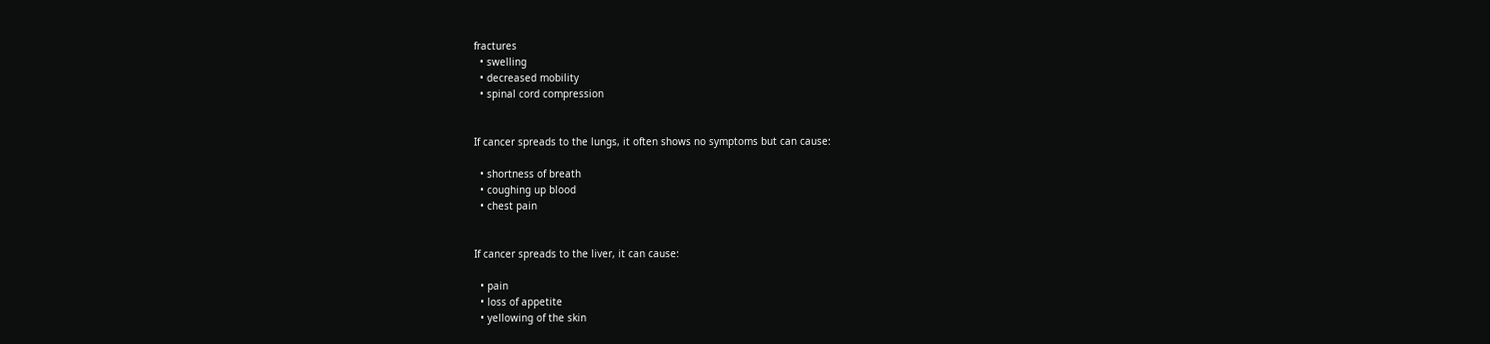fractures
  • swelling
  • decreased mobility
  • spinal cord compression


If cancer spreads to the lungs, it often shows no symptoms but can cause:

  • shortness of breath
  • coughing up blood
  • chest pain


If cancer spreads to the liver, it can cause:

  • pain
  • loss of appetite
  • yellowing of the skin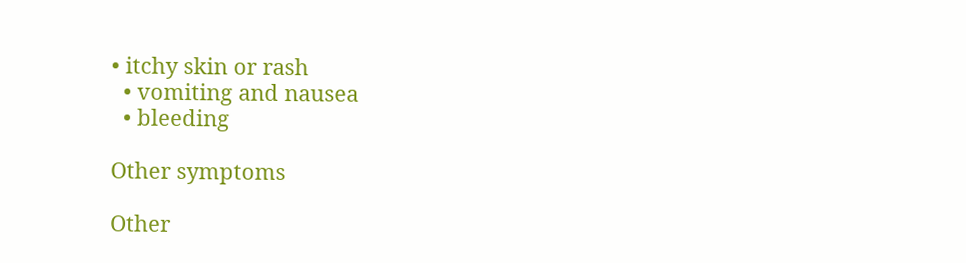• itchy skin or rash
  • vomiting and nausea
  • bleeding

Other symptoms

Other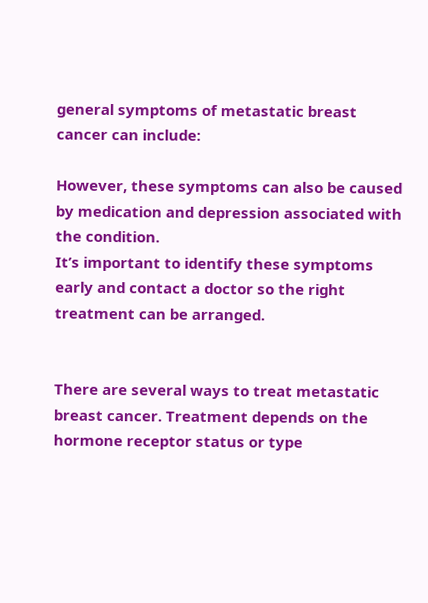general symptoms of metastatic breast cancer can include:

However, these symptoms can also be caused by medication and depression associated with the condition.
It’s important to identify these symptoms early and contact a doctor so the right treatment can be arranged.


There are several ways to treat metastatic breast cancer. Treatment depends on the hormone receptor status or type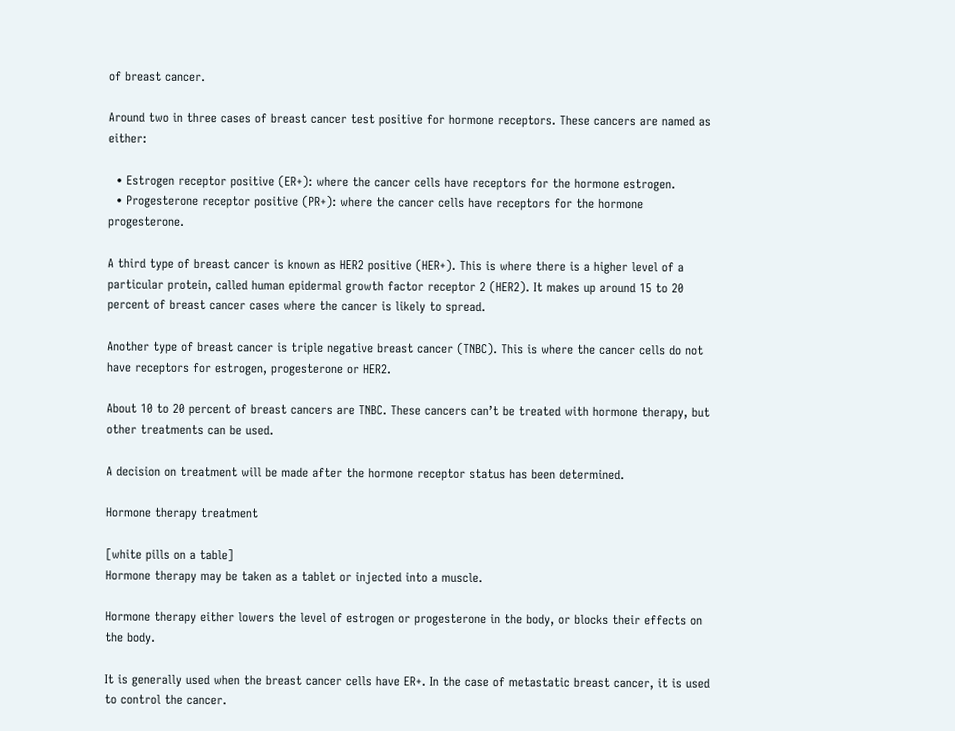of breast cancer.

Around two in three cases of breast cancer test positive for hormone receptors. These cancers are named as either:

  • Estrogen receptor positive (ER+): where the cancer cells have receptors for the hormone estrogen.
  • Progesterone receptor positive (PR+): where the cancer cells have receptors for the hormone progesterone.

A third type of breast cancer is known as HER2 positive (HER+). This is where there is a higher level of a particular protein, called human epidermal growth factor receptor 2 (HER2). It makes up around 15 to 20 percent of breast cancer cases where the cancer is likely to spread.

Another type of breast cancer is triple negative breast cancer (TNBC). This is where the cancer cells do not have receptors for estrogen, progesterone or HER2.

About 10 to 20 percent of breast cancers are TNBC. These cancers can’t be treated with hormone therapy, but other treatments can be used.

A decision on treatment will be made after the hormone receptor status has been determined.

Hormone therapy treatment

[white pills on a table]
Hormone therapy may be taken as a tablet or injected into a muscle.

Hormone therapy either lowers the level of estrogen or progesterone in the body, or blocks their effects on the body.

It is generally used when the breast cancer cells have ER+. In the case of metastatic breast cancer, it is used to control the cancer.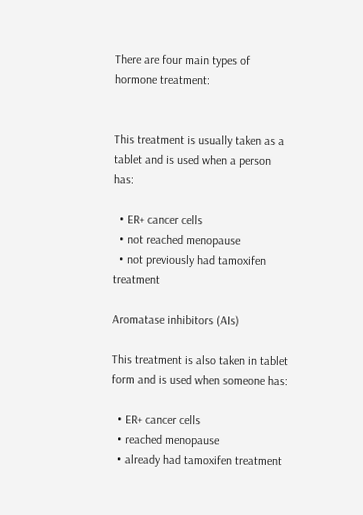There are four main types of hormone treatment:


This treatment is usually taken as a tablet and is used when a person has:

  • ER+ cancer cells
  • not reached menopause
  • not previously had tamoxifen treatment

Aromatase inhibitors (AIs)

This treatment is also taken in tablet form and is used when someone has:

  • ER+ cancer cells
  • reached menopause
  • already had tamoxifen treatment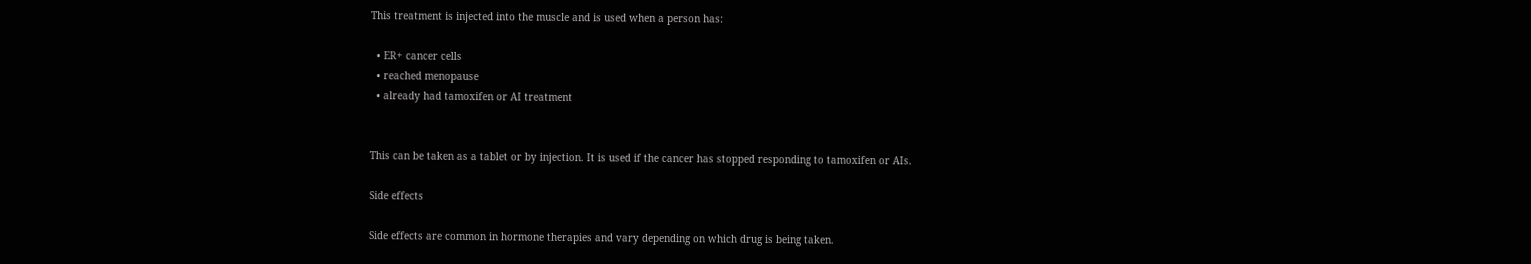This treatment is injected into the muscle and is used when a person has:

  • ER+ cancer cells
  • reached menopause
  • already had tamoxifen or AI treatment


This can be taken as a tablet or by injection. It is used if the cancer has stopped responding to tamoxifen or AIs.

Side effects

Side effects are common in hormone therapies and vary depending on which drug is being taken.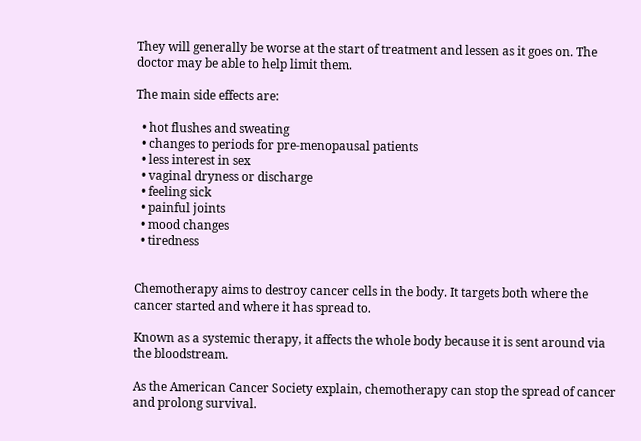They will generally be worse at the start of treatment and lessen as it goes on. The doctor may be able to help limit them.

The main side effects are:

  • hot flushes and sweating
  • changes to periods for pre-menopausal patients
  • less interest in sex
  • vaginal dryness or discharge
  • feeling sick
  • painful joints
  • mood changes
  • tiredness


Chemotherapy aims to destroy cancer cells in the body. It targets both where the cancer started and where it has spread to.

Known as a systemic therapy, it affects the whole body because it is sent around via the bloodstream.

As the American Cancer Society explain, chemotherapy can stop the spread of cancer and prolong survival.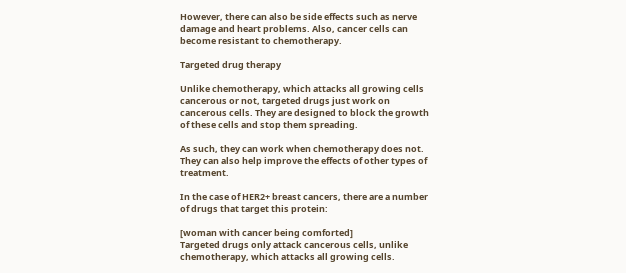However, there can also be side effects such as nerve damage and heart problems. Also, cancer cells can become resistant to chemotherapy.

Targeted drug therapy

Unlike chemotherapy, which attacks all growing cells cancerous or not, targeted drugs just work on cancerous cells. They are designed to block the growth of these cells and stop them spreading.

As such, they can work when chemotherapy does not. They can also help improve the effects of other types of treatment.

In the case of HER2+ breast cancers, there are a number of drugs that target this protein:

[woman with cancer being comforted]
Targeted drugs only attack cancerous cells, unlike chemotherapy, which attacks all growing cells.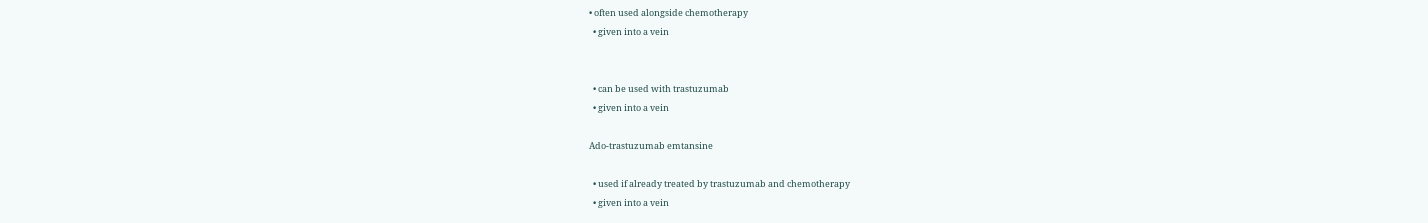• often used alongside chemotherapy
  • given into a vein


  • can be used with trastuzumab
  • given into a vein

Ado-trastuzumab emtansine

  • used if already treated by trastuzumab and chemotherapy
  • given into a vein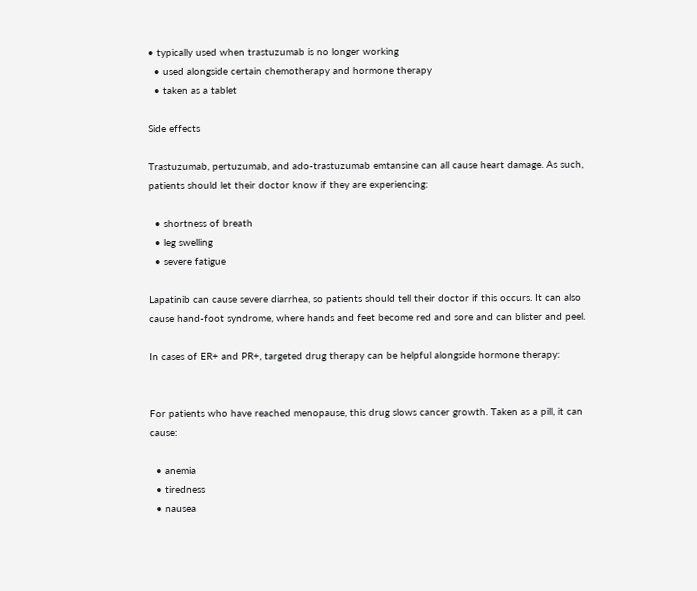• typically used when trastuzumab is no longer working
  • used alongside certain chemotherapy and hormone therapy
  • taken as a tablet

Side effects

Trastuzumab, pertuzumab, and ado-trastuzumab emtansine can all cause heart damage. As such, patients should let their doctor know if they are experiencing:

  • shortness of breath
  • leg swelling
  • severe fatigue

Lapatinib can cause severe diarrhea, so patients should tell their doctor if this occurs. It can also cause hand-foot syndrome, where hands and feet become red and sore and can blister and peel.

In cases of ER+ and PR+, targeted drug therapy can be helpful alongside hormone therapy:


For patients who have reached menopause, this drug slows cancer growth. Taken as a pill, it can cause:

  • anemia
  • tiredness
  • nausea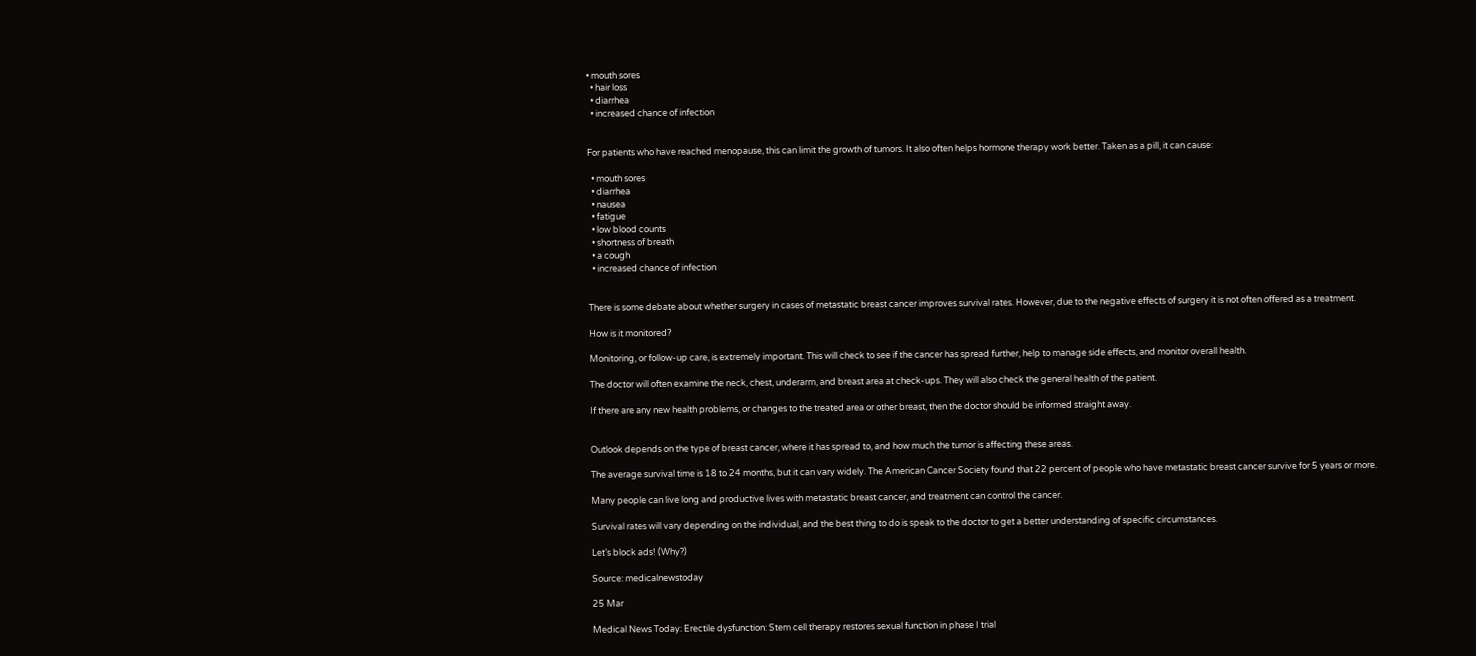• mouth sores
  • hair loss
  • diarrhea
  • increased chance of infection


For patients who have reached menopause, this can limit the growth of tumors. It also often helps hormone therapy work better. Taken as a pill, it can cause:

  • mouth sores
  • diarrhea
  • nausea
  • fatigue
  • low blood counts
  • shortness of breath
  • a cough
  • increased chance of infection


There is some debate about whether surgery in cases of metastatic breast cancer improves survival rates. However, due to the negative effects of surgery it is not often offered as a treatment.

How is it monitored?

Monitoring, or follow-up care, is extremely important. This will check to see if the cancer has spread further, help to manage side effects, and monitor overall health.

The doctor will often examine the neck, chest, underarm, and breast area at check-ups. They will also check the general health of the patient.

If there are any new health problems, or changes to the treated area or other breast, then the doctor should be informed straight away.


Outlook depends on the type of breast cancer, where it has spread to, and how much the tumor is affecting these areas.

The average survival time is 18 to 24 months, but it can vary widely. The American Cancer Society found that 22 percent of people who have metastatic breast cancer survive for 5 years or more.

Many people can live long and productive lives with metastatic breast cancer, and treatment can control the cancer.

Survival rates will vary depending on the individual, and the best thing to do is speak to the doctor to get a better understanding of specific circumstances.

Let’s block ads! (Why?)

Source: medicalnewstoday

25 Mar

Medical News Today: Erectile dysfunction: Stem cell therapy restores sexual function in phase I trial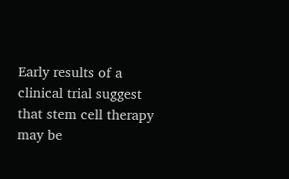Early results of a clinical trial suggest that stem cell therapy may be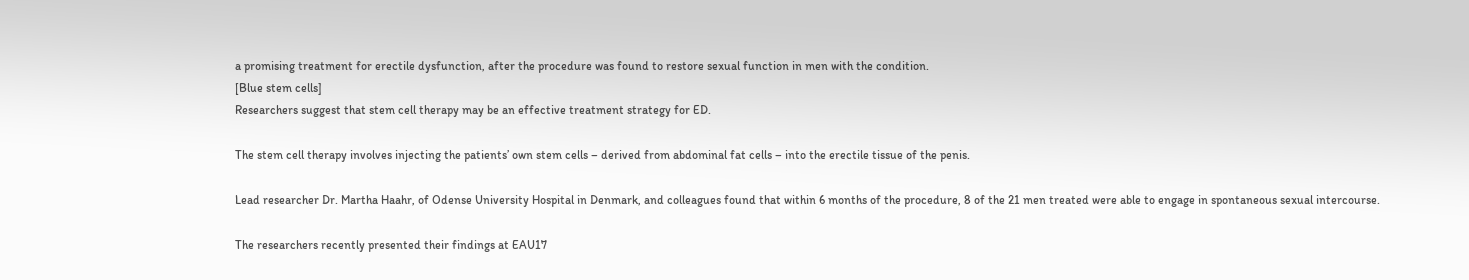a promising treatment for erectile dysfunction, after the procedure was found to restore sexual function in men with the condition.
[Blue stem cells]
Researchers suggest that stem cell therapy may be an effective treatment strategy for ED.

The stem cell therapy involves injecting the patients’ own stem cells – derived from abdominal fat cells – into the erectile tissue of the penis.

Lead researcher Dr. Martha Haahr, of Odense University Hospital in Denmark, and colleagues found that within 6 months of the procedure, 8 of the 21 men treated were able to engage in spontaneous sexual intercourse.

The researchers recently presented their findings at EAU17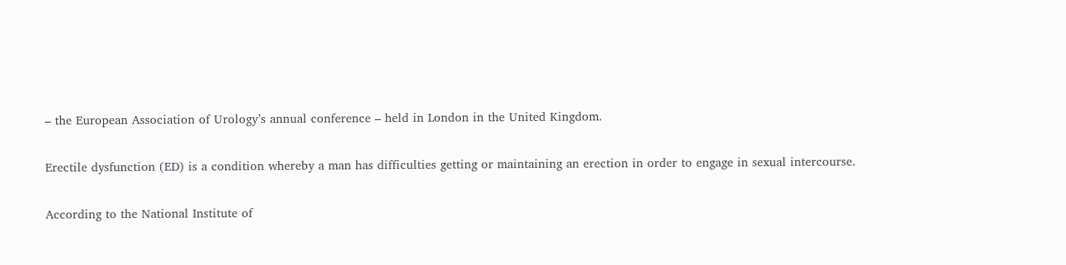– the European Association of Urology’s annual conference – held in London in the United Kingdom.

Erectile dysfunction (ED) is a condition whereby a man has difficulties getting or maintaining an erection in order to engage in sexual intercourse.

According to the National Institute of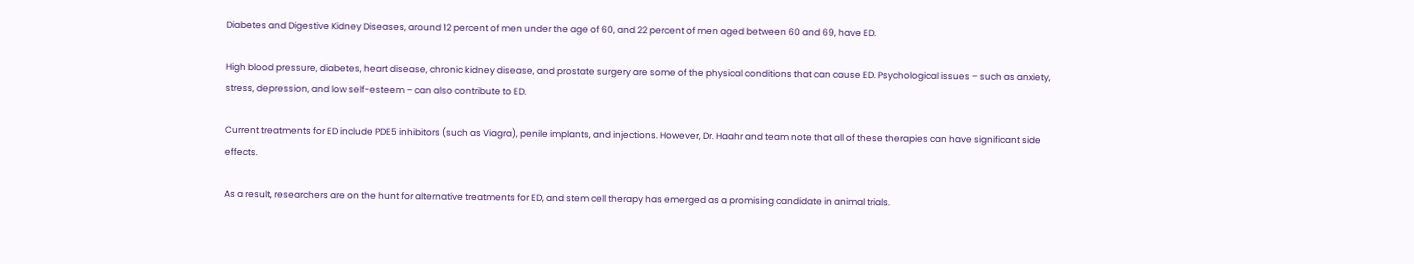Diabetes and Digestive Kidney Diseases, around 12 percent of men under the age of 60, and 22 percent of men aged between 60 and 69, have ED.

High blood pressure, diabetes, heart disease, chronic kidney disease, and prostate surgery are some of the physical conditions that can cause ED. Psychological issues – such as anxiety, stress, depression, and low self-esteem – can also contribute to ED.

Current treatments for ED include PDE5 inhibitors (such as Viagra), penile implants, and injections. However, Dr. Haahr and team note that all of these therapies can have significant side effects.

As a result, researchers are on the hunt for alternative treatments for ED, and stem cell therapy has emerged as a promising candidate in animal trials.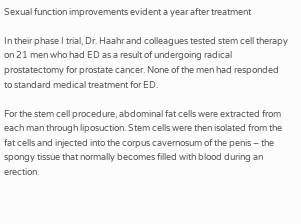Sexual function improvements evident a year after treatment

In their phase I trial, Dr. Haahr and colleagues tested stem cell therapy on 21 men who had ED as a result of undergoing radical prostatectomy for prostate cancer. None of the men had responded to standard medical treatment for ED.

For the stem cell procedure, abdominal fat cells were extracted from each man through liposuction. Stem cells were then isolated from the fat cells and injected into the corpus cavernosum of the penis – the spongy tissue that normally becomes filled with blood during an erection.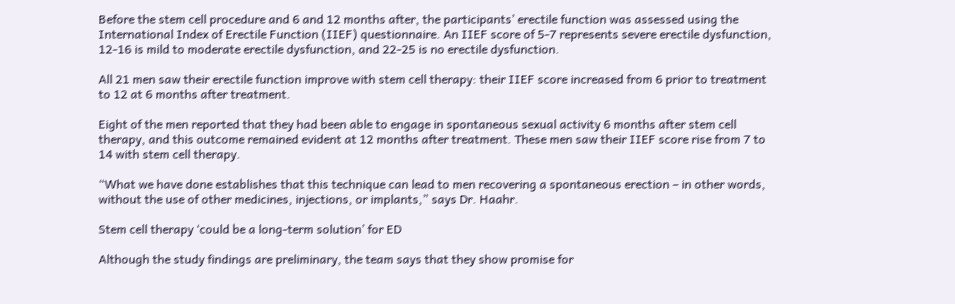Before the stem cell procedure and 6 and 12 months after, the participants’ erectile function was assessed using the International Index of Erectile Function (IIEF) questionnaire. An IIEF score of 5-7 represents severe erectile dysfunction, 12-16 is mild to moderate erectile dysfunction, and 22-25 is no erectile dysfunction.

All 21 men saw their erectile function improve with stem cell therapy: their IIEF score increased from 6 prior to treatment to 12 at 6 months after treatment.

Eight of the men reported that they had been able to engage in spontaneous sexual activity 6 months after stem cell therapy, and this outcome remained evident at 12 months after treatment. These men saw their IIEF score rise from 7 to 14 with stem cell therapy.

“What we have done establishes that this technique can lead to men recovering a spontaneous erection – in other words, without the use of other medicines, injections, or implants,” says Dr. Haahr.

Stem cell therapy ‘could be a long-term solution’ for ED

Although the study findings are preliminary, the team says that they show promise for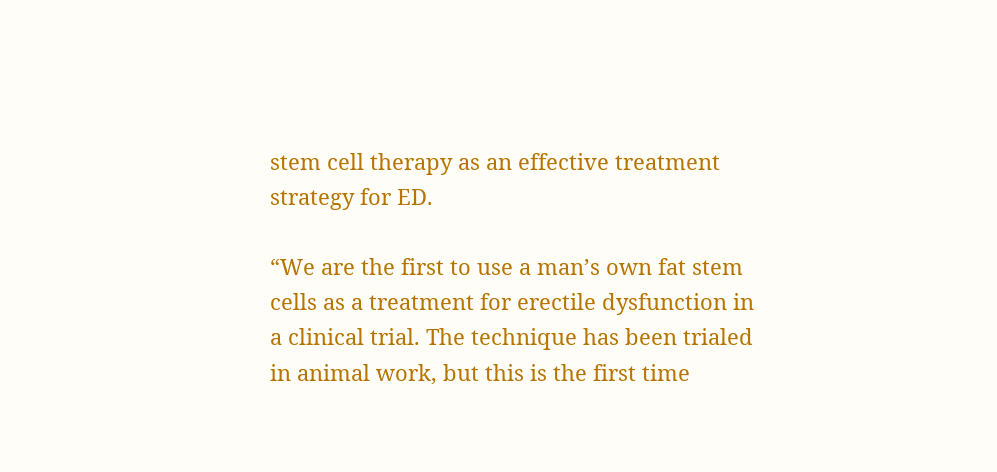stem cell therapy as an effective treatment strategy for ED.

“We are the first to use a man’s own fat stem cells as a treatment for erectile dysfunction in a clinical trial. The technique has been trialed in animal work, but this is the first time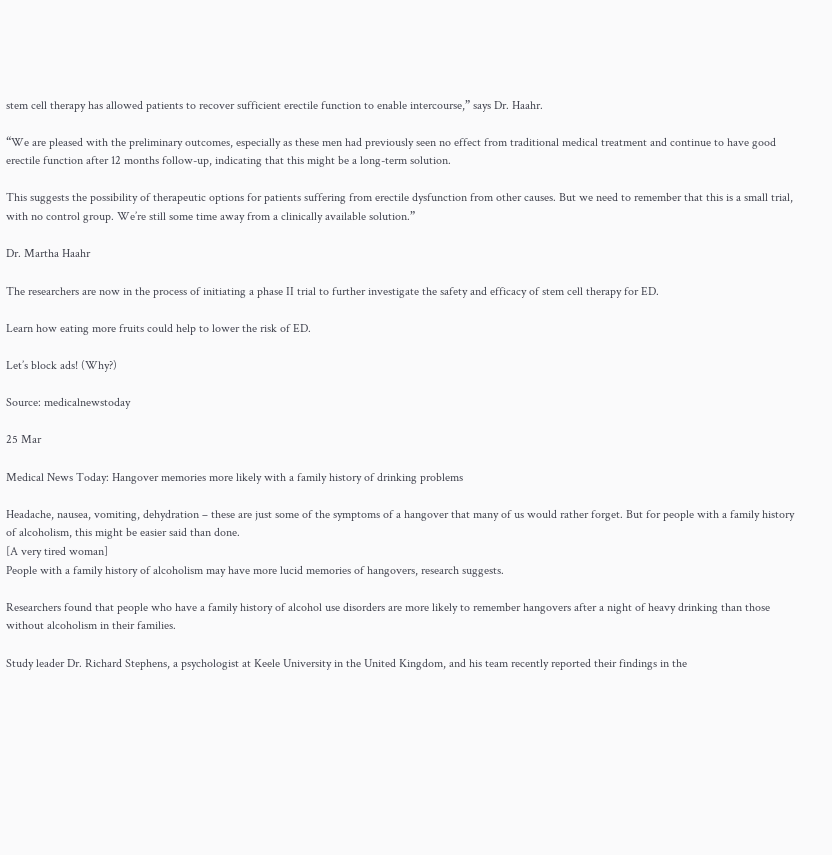stem cell therapy has allowed patients to recover sufficient erectile function to enable intercourse,” says Dr. Haahr.

“We are pleased with the preliminary outcomes, especially as these men had previously seen no effect from traditional medical treatment and continue to have good erectile function after 12 months follow-up, indicating that this might be a long-term solution.

This suggests the possibility of therapeutic options for patients suffering from erectile dysfunction from other causes. But we need to remember that this is a small trial, with no control group. We’re still some time away from a clinically available solution.”

Dr. Martha Haahr

The researchers are now in the process of initiating a phase II trial to further investigate the safety and efficacy of stem cell therapy for ED.

Learn how eating more fruits could help to lower the risk of ED.

Let’s block ads! (Why?)

Source: medicalnewstoday

25 Mar

Medical News Today: Hangover memories more likely with a family history of drinking problems

Headache, nausea, vomiting, dehydration – these are just some of the symptoms of a hangover that many of us would rather forget. But for people with a family history of alcoholism, this might be easier said than done.
[A very tired woman]
People with a family history of alcoholism may have more lucid memories of hangovers, research suggests.

Researchers found that people who have a family history of alcohol use disorders are more likely to remember hangovers after a night of heavy drinking than those without alcoholism in their families.

Study leader Dr. Richard Stephens, a psychologist at Keele University in the United Kingdom, and his team recently reported their findings in the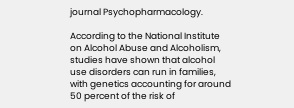journal Psychopharmacology.

According to the National Institute on Alcohol Abuse and Alcoholism, studies have shown that alcohol use disorders can run in families, with genetics accounting for around 50 percent of the risk of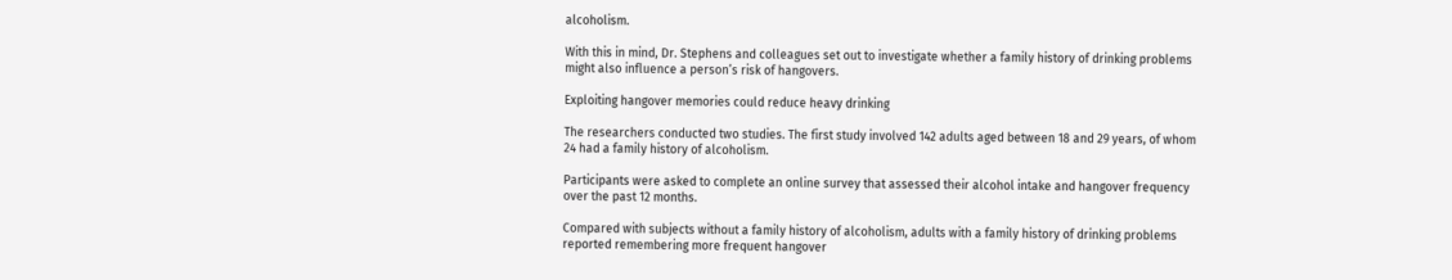alcoholism.

With this in mind, Dr. Stephens and colleagues set out to investigate whether a family history of drinking problems might also influence a person’s risk of hangovers.

Exploiting hangover memories could reduce heavy drinking

The researchers conducted two studies. The first study involved 142 adults aged between 18 and 29 years, of whom 24 had a family history of alcoholism.

Participants were asked to complete an online survey that assessed their alcohol intake and hangover frequency over the past 12 months.

Compared with subjects without a family history of alcoholism, adults with a family history of drinking problems reported remembering more frequent hangover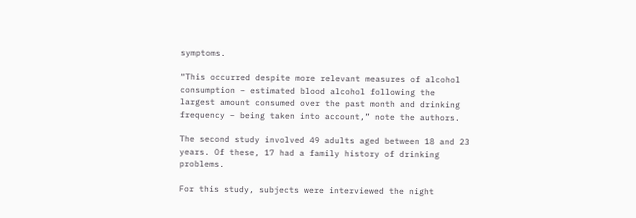symptoms.

“This occurred despite more relevant measures of alcohol consumption – estimated blood alcohol following the largest amount consumed over the past month and drinking frequency – being taken into account,” note the authors.

The second study involved 49 adults aged between 18 and 23 years. Of these, 17 had a family history of drinking problems.

For this study, subjects were interviewed the night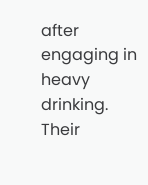after engaging in heavy drinking. Their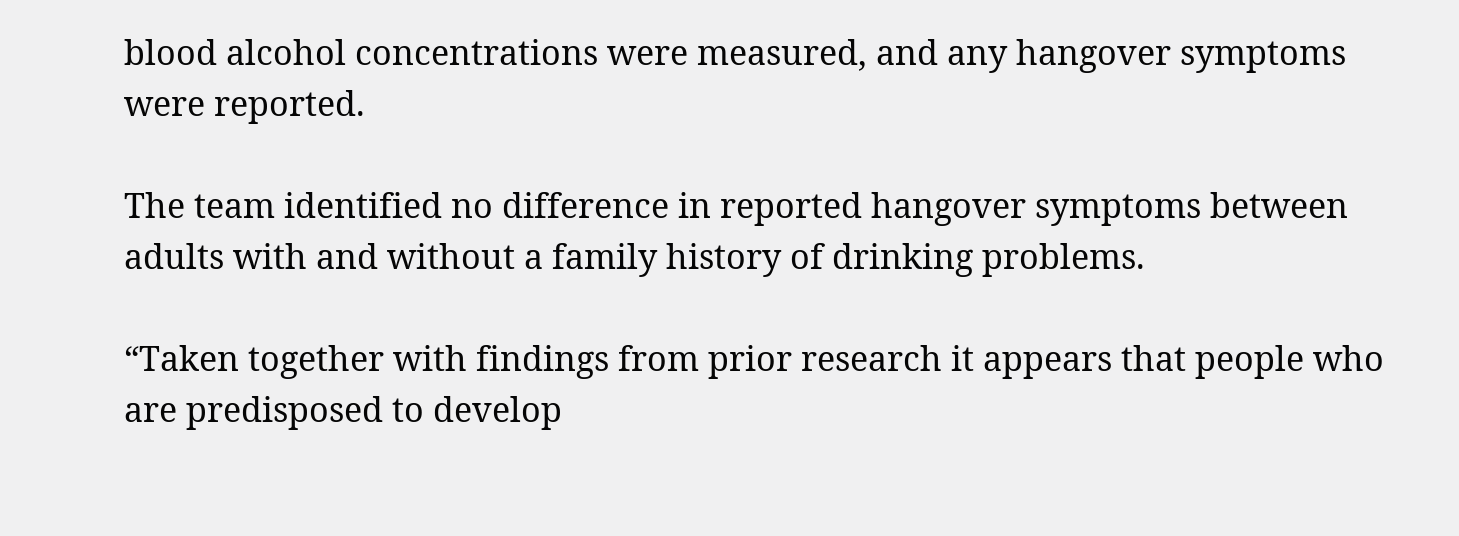blood alcohol concentrations were measured, and any hangover symptoms were reported.

The team identified no difference in reported hangover symptoms between adults with and without a family history of drinking problems.

“Taken together with findings from prior research it appears that people who are predisposed to develop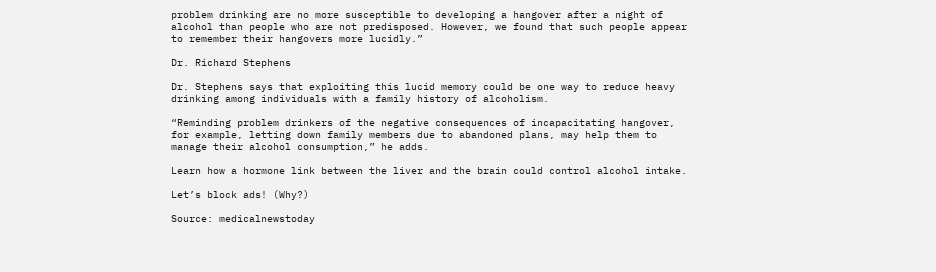problem drinking are no more susceptible to developing a hangover after a night of alcohol than people who are not predisposed. However, we found that such people appear to remember their hangovers more lucidly.”

Dr. Richard Stephens

Dr. Stephens says that exploiting this lucid memory could be one way to reduce heavy drinking among individuals with a family history of alcoholism.

“Reminding problem drinkers of the negative consequences of incapacitating hangover, for example, letting down family members due to abandoned plans, may help them to manage their alcohol consumption,” he adds.

Learn how a hormone link between the liver and the brain could control alcohol intake.

Let’s block ads! (Why?)

Source: medicalnewstoday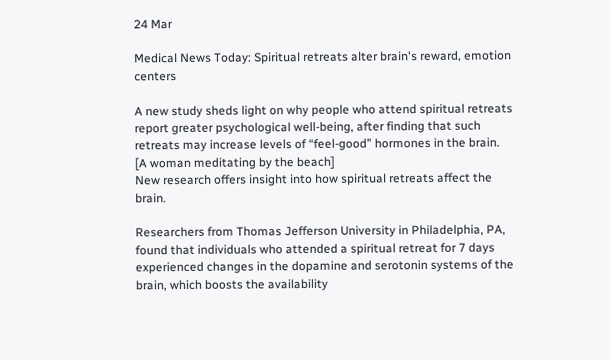24 Mar

Medical News Today: Spiritual retreats alter brain's reward, emotion centers

A new study sheds light on why people who attend spiritual retreats report greater psychological well-being, after finding that such retreats may increase levels of “feel-good” hormones in the brain.
[A woman meditating by the beach]
New research offers insight into how spiritual retreats affect the brain.

Researchers from Thomas Jefferson University in Philadelphia, PA, found that individuals who attended a spiritual retreat for 7 days experienced changes in the dopamine and serotonin systems of the brain, which boosts the availability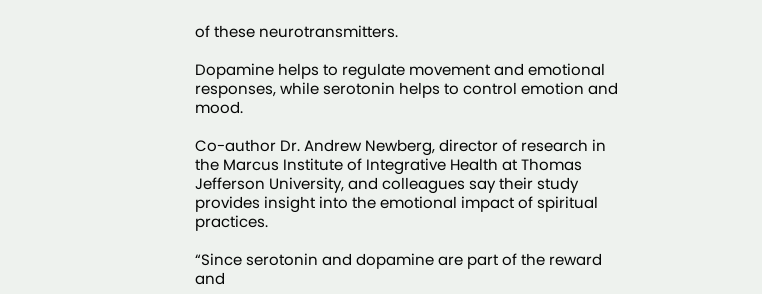of these neurotransmitters.

Dopamine helps to regulate movement and emotional responses, while serotonin helps to control emotion and mood.

Co-author Dr. Andrew Newberg, director of research in the Marcus Institute of Integrative Health at Thomas Jefferson University, and colleagues say their study provides insight into the emotional impact of spiritual practices.

“Since serotonin and dopamine are part of the reward and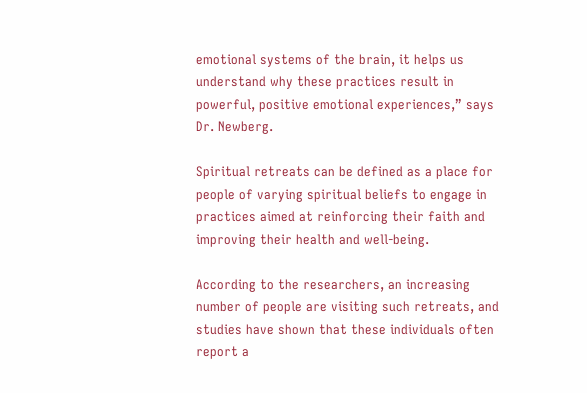emotional systems of the brain, it helps us understand why these practices result in powerful, positive emotional experiences,” says Dr. Newberg.

Spiritual retreats can be defined as a place for people of varying spiritual beliefs to engage in practices aimed at reinforcing their faith and improving their health and well-being.

According to the researchers, an increasing number of people are visiting such retreats, and studies have shown that these individuals often report a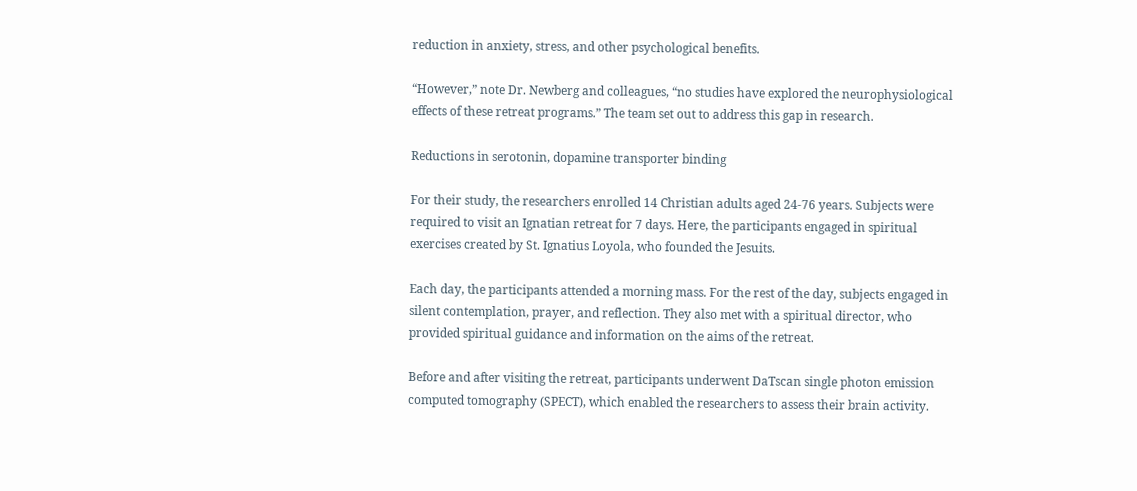reduction in anxiety, stress, and other psychological benefits.

“However,” note Dr. Newberg and colleagues, “no studies have explored the neurophysiological effects of these retreat programs.” The team set out to address this gap in research.

Reductions in serotonin, dopamine transporter binding

For their study, the researchers enrolled 14 Christian adults aged 24-76 years. Subjects were required to visit an Ignatian retreat for 7 days. Here, the participants engaged in spiritual exercises created by St. Ignatius Loyola, who founded the Jesuits.

Each day, the participants attended a morning mass. For the rest of the day, subjects engaged in silent contemplation, prayer, and reflection. They also met with a spiritual director, who provided spiritual guidance and information on the aims of the retreat.

Before and after visiting the retreat, participants underwent DaTscan single photon emission computed tomography (SPECT), which enabled the researchers to assess their brain activity.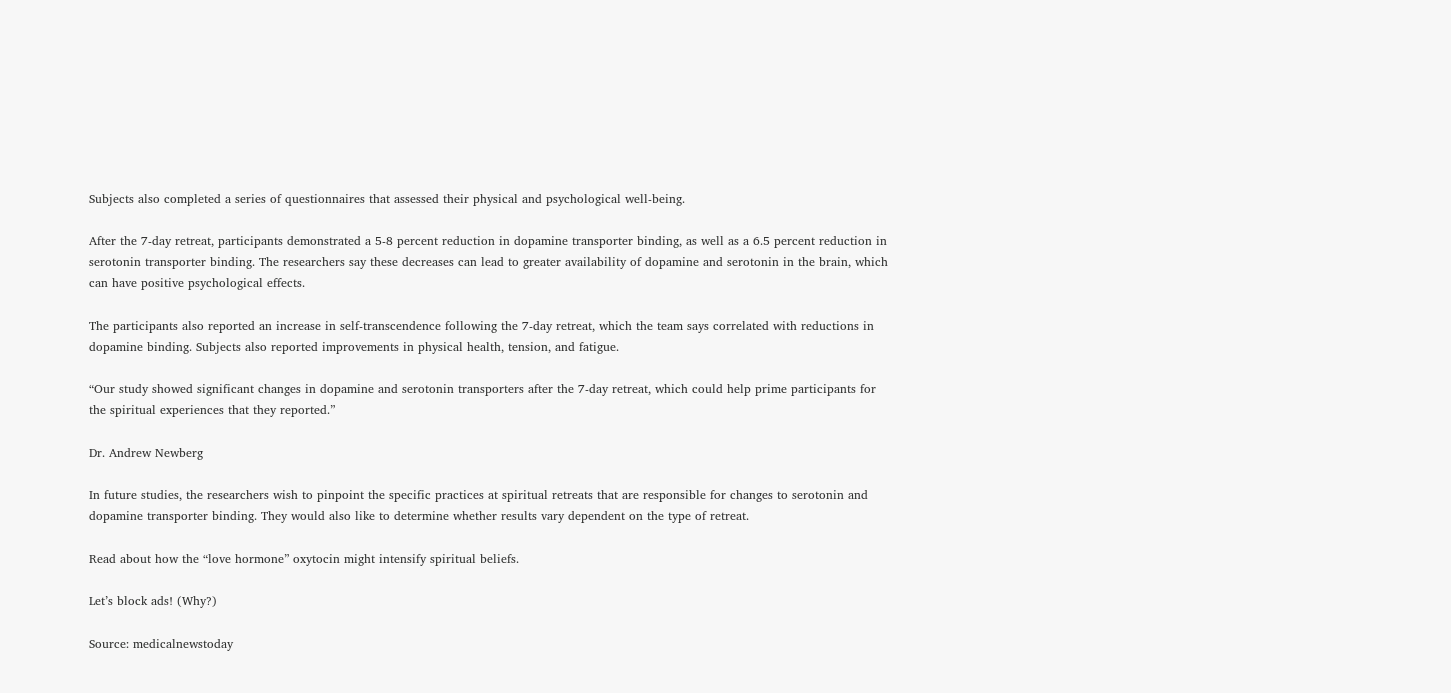Subjects also completed a series of questionnaires that assessed their physical and psychological well-being.

After the 7-day retreat, participants demonstrated a 5-8 percent reduction in dopamine transporter binding, as well as a 6.5 percent reduction in serotonin transporter binding. The researchers say these decreases can lead to greater availability of dopamine and serotonin in the brain, which can have positive psychological effects.

The participants also reported an increase in self-transcendence following the 7-day retreat, which the team says correlated with reductions in dopamine binding. Subjects also reported improvements in physical health, tension, and fatigue.

“Our study showed significant changes in dopamine and serotonin transporters after the 7-day retreat, which could help prime participants for the spiritual experiences that they reported.”

Dr. Andrew Newberg

In future studies, the researchers wish to pinpoint the specific practices at spiritual retreats that are responsible for changes to serotonin and dopamine transporter binding. They would also like to determine whether results vary dependent on the type of retreat.

Read about how the “love hormone” oxytocin might intensify spiritual beliefs.

Let’s block ads! (Why?)

Source: medicalnewstoday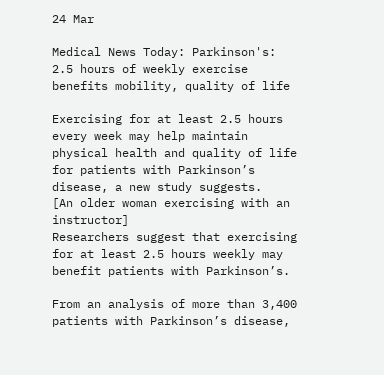24 Mar

Medical News Today: Parkinson's: 2.5 hours of weekly exercise benefits mobility, quality of life

Exercising for at least 2.5 hours every week may help maintain physical health and quality of life for patients with Parkinson’s disease, a new study suggests.
[An older woman exercising with an instructor]
Researchers suggest that exercising for at least 2.5 hours weekly may benefit patients with Parkinson’s.

From an analysis of more than 3,400 patients with Parkinson’s disease,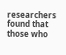researchers found that those who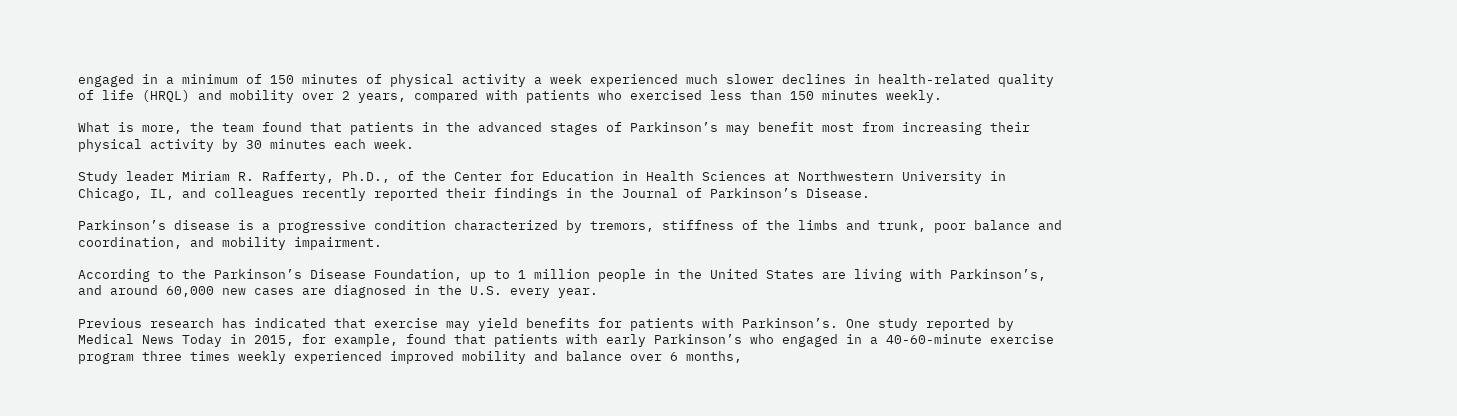engaged in a minimum of 150 minutes of physical activity a week experienced much slower declines in health-related quality of life (HRQL) and mobility over 2 years, compared with patients who exercised less than 150 minutes weekly.

What is more, the team found that patients in the advanced stages of Parkinson’s may benefit most from increasing their physical activity by 30 minutes each week.

Study leader Miriam R. Rafferty, Ph.D., of the Center for Education in Health Sciences at Northwestern University in Chicago, IL, and colleagues recently reported their findings in the Journal of Parkinson’s Disease.

Parkinson’s disease is a progressive condition characterized by tremors, stiffness of the limbs and trunk, poor balance and coordination, and mobility impairment.

According to the Parkinson’s Disease Foundation, up to 1 million people in the United States are living with Parkinson’s, and around 60,000 new cases are diagnosed in the U.S. every year.

Previous research has indicated that exercise may yield benefits for patients with Parkinson’s. One study reported by Medical News Today in 2015, for example, found that patients with early Parkinson’s who engaged in a 40-60-minute exercise program three times weekly experienced improved mobility and balance over 6 months,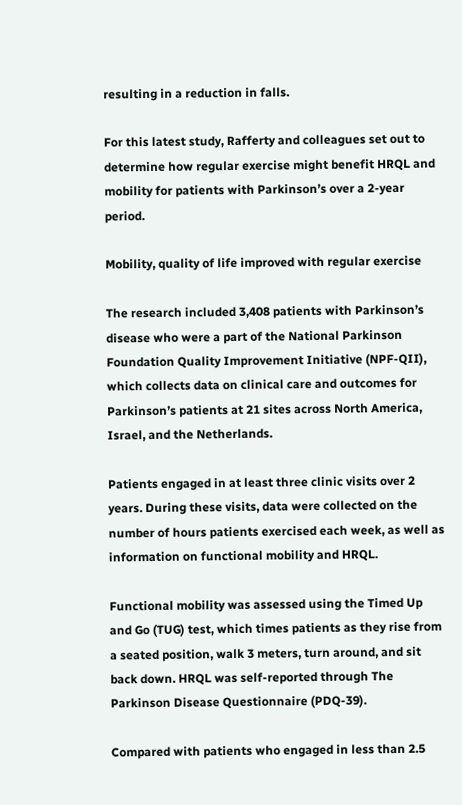resulting in a reduction in falls.

For this latest study, Rafferty and colleagues set out to determine how regular exercise might benefit HRQL and mobility for patients with Parkinson’s over a 2-year period.

Mobility, quality of life improved with regular exercise

The research included 3,408 patients with Parkinson’s disease who were a part of the National Parkinson Foundation Quality Improvement Initiative (NPF-QII), which collects data on clinical care and outcomes for Parkinson’s patients at 21 sites across North America, Israel, and the Netherlands.

Patients engaged in at least three clinic visits over 2 years. During these visits, data were collected on the number of hours patients exercised each week, as well as information on functional mobility and HRQL.

Functional mobility was assessed using the Timed Up and Go (TUG) test, which times patients as they rise from a seated position, walk 3 meters, turn around, and sit back down. HRQL was self-reported through The Parkinson Disease Questionnaire (PDQ-39).

Compared with patients who engaged in less than 2.5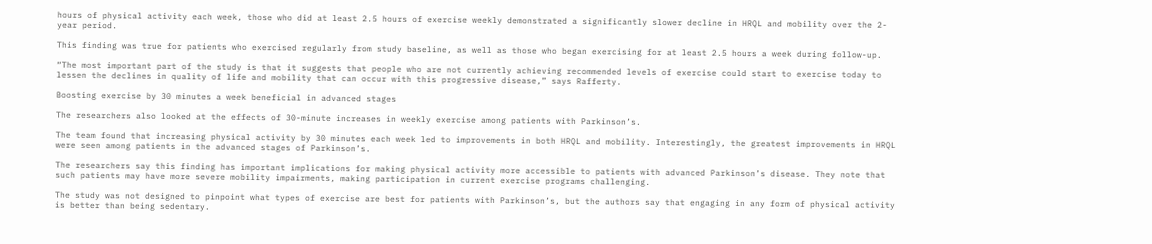hours of physical activity each week, those who did at least 2.5 hours of exercise weekly demonstrated a significantly slower decline in HRQL and mobility over the 2-year period.

This finding was true for patients who exercised regularly from study baseline, as well as those who began exercising for at least 2.5 hours a week during follow-up.

“The most important part of the study is that it suggests that people who are not currently achieving recommended levels of exercise could start to exercise today to lessen the declines in quality of life and mobility that can occur with this progressive disease,” says Rafferty.

Boosting exercise by 30 minutes a week beneficial in advanced stages

The researchers also looked at the effects of 30-minute increases in weekly exercise among patients with Parkinson’s.

The team found that increasing physical activity by 30 minutes each week led to improvements in both HRQL and mobility. Interestingly, the greatest improvements in HRQL were seen among patients in the advanced stages of Parkinson’s.

The researchers say this finding has important implications for making physical activity more accessible to patients with advanced Parkinson’s disease. They note that such patients may have more severe mobility impairments, making participation in current exercise programs challenging.

The study was not designed to pinpoint what types of exercise are best for patients with Parkinson’s, but the authors say that engaging in any form of physical activity is better than being sedentary.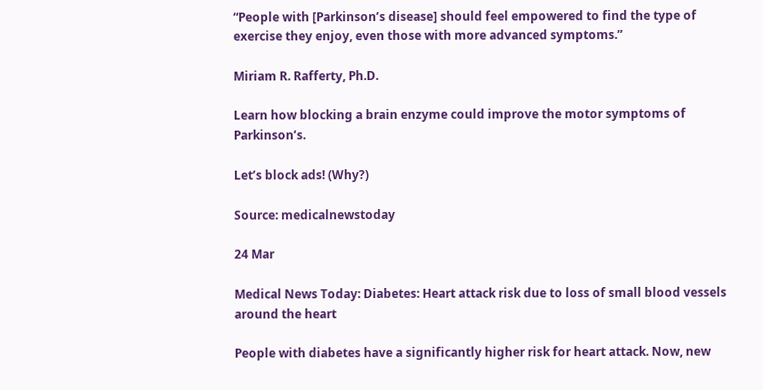“People with [Parkinson’s disease] should feel empowered to find the type of exercise they enjoy, even those with more advanced symptoms.”

Miriam R. Rafferty, Ph.D.

Learn how blocking a brain enzyme could improve the motor symptoms of Parkinson’s.

Let’s block ads! (Why?)

Source: medicalnewstoday

24 Mar

Medical News Today: Diabetes: Heart attack risk due to loss of small blood vessels around the heart

People with diabetes have a significantly higher risk for heart attack. Now, new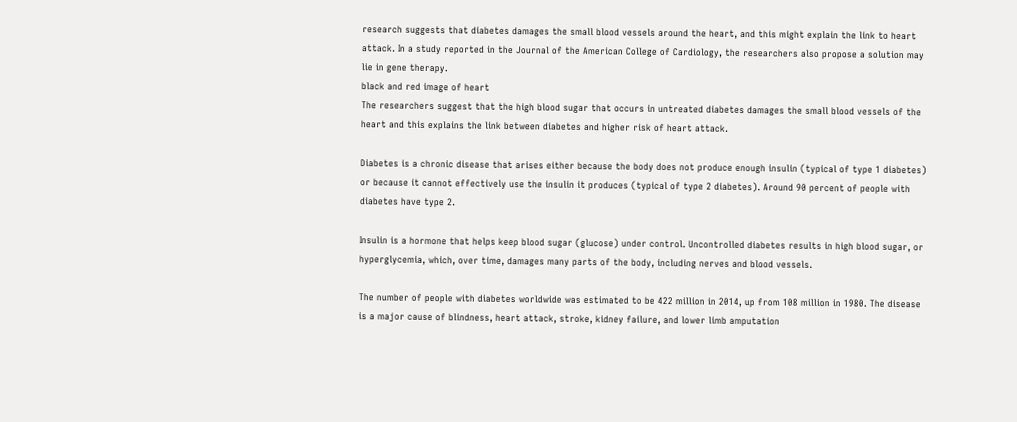research suggests that diabetes damages the small blood vessels around the heart, and this might explain the link to heart attack. In a study reported in the Journal of the American College of Cardiology, the researchers also propose a solution may lie in gene therapy.
black and red image of heart
The researchers suggest that the high blood sugar that occurs in untreated diabetes damages the small blood vessels of the heart and this explains the link between diabetes and higher risk of heart attack.

Diabetes is a chronic disease that arises either because the body does not produce enough insulin (typical of type 1 diabetes) or because it cannot effectively use the insulin it produces (typical of type 2 diabetes). Around 90 percent of people with diabetes have type 2.

Insulin is a hormone that helps keep blood sugar (glucose) under control. Uncontrolled diabetes results in high blood sugar, or hyperglycemia, which, over time, damages many parts of the body, including nerves and blood vessels.

The number of people with diabetes worldwide was estimated to be 422 million in 2014, up from 108 million in 1980. The disease is a major cause of blindness, heart attack, stroke, kidney failure, and lower limb amputation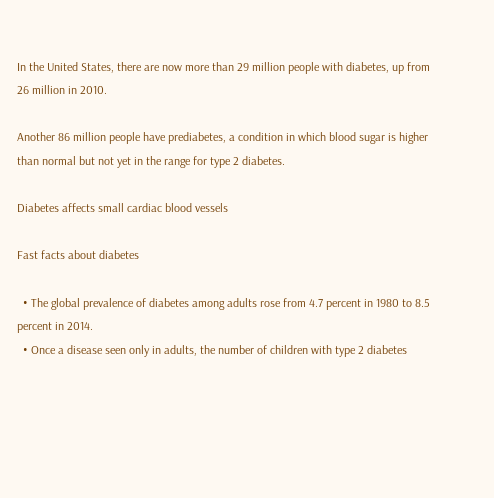In the United States, there are now more than 29 million people with diabetes, up from 26 million in 2010.

Another 86 million people have prediabetes, a condition in which blood sugar is higher than normal but not yet in the range for type 2 diabetes.

Diabetes affects small cardiac blood vessels

Fast facts about diabetes

  • The global prevalence of diabetes among adults rose from 4.7 percent in 1980 to 8.5 percent in 2014.
  • Once a disease seen only in adults, the number of children with type 2 diabetes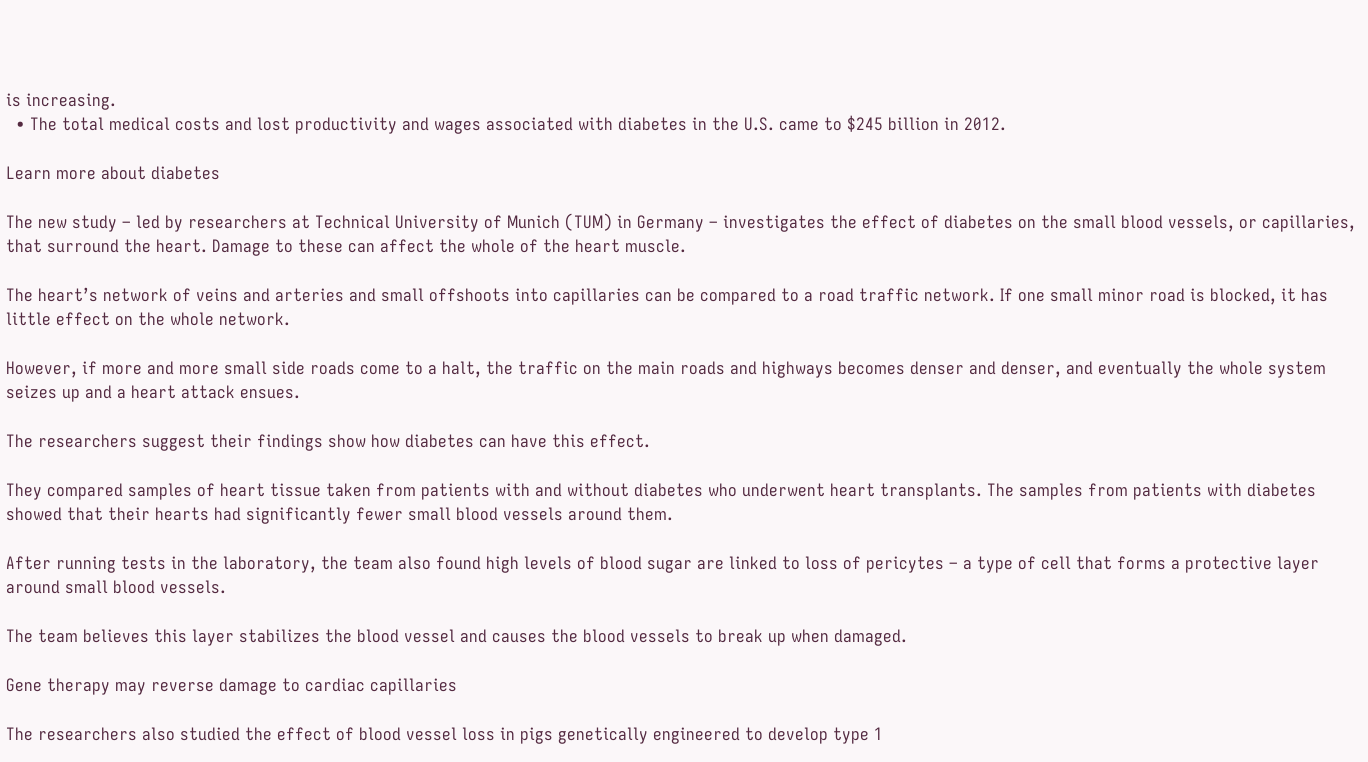is increasing.
  • The total medical costs and lost productivity and wages associated with diabetes in the U.S. came to $245 billion in 2012.

Learn more about diabetes

The new study – led by researchers at Technical University of Munich (TUM) in Germany – investigates the effect of diabetes on the small blood vessels, or capillaries, that surround the heart. Damage to these can affect the whole of the heart muscle.

The heart’s network of veins and arteries and small offshoots into capillaries can be compared to a road traffic network. If one small minor road is blocked, it has little effect on the whole network.

However, if more and more small side roads come to a halt, the traffic on the main roads and highways becomes denser and denser, and eventually the whole system seizes up and a heart attack ensues.

The researchers suggest their findings show how diabetes can have this effect.

They compared samples of heart tissue taken from patients with and without diabetes who underwent heart transplants. The samples from patients with diabetes showed that their hearts had significantly fewer small blood vessels around them.

After running tests in the laboratory, the team also found high levels of blood sugar are linked to loss of pericytes – a type of cell that forms a protective layer around small blood vessels.

The team believes this layer stabilizes the blood vessel and causes the blood vessels to break up when damaged.

Gene therapy may reverse damage to cardiac capillaries

The researchers also studied the effect of blood vessel loss in pigs genetically engineered to develop type 1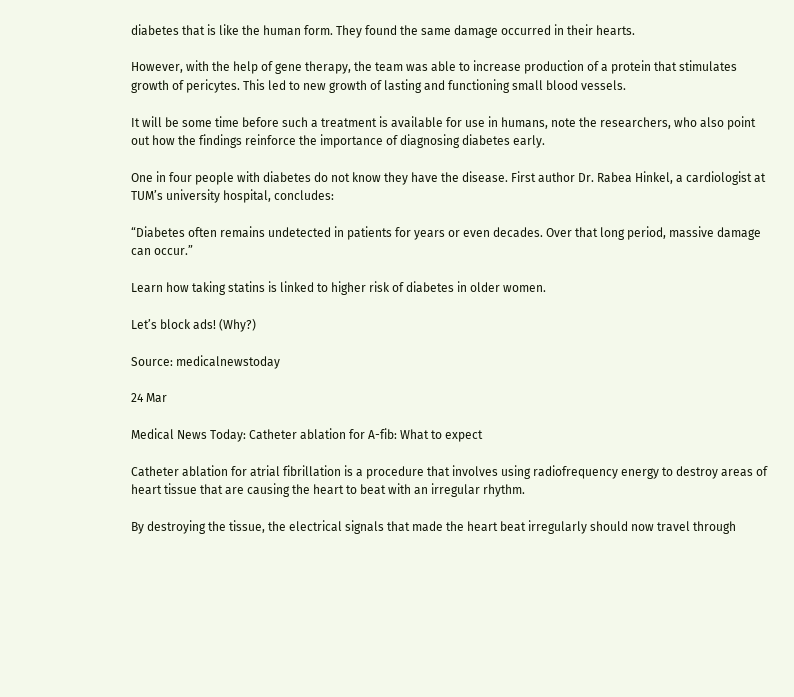diabetes that is like the human form. They found the same damage occurred in their hearts.

However, with the help of gene therapy, the team was able to increase production of a protein that stimulates growth of pericytes. This led to new growth of lasting and functioning small blood vessels.

It will be some time before such a treatment is available for use in humans, note the researchers, who also point out how the findings reinforce the importance of diagnosing diabetes early.

One in four people with diabetes do not know they have the disease. First author Dr. Rabea Hinkel, a cardiologist at TUM’s university hospital, concludes:

“Diabetes often remains undetected in patients for years or even decades. Over that long period, massive damage can occur.”

Learn how taking statins is linked to higher risk of diabetes in older women.

Let’s block ads! (Why?)

Source: medicalnewstoday

24 Mar

Medical News Today: Catheter ablation for A-fib: What to expect

Catheter ablation for atrial fibrillation is a procedure that involves using radiofrequency energy to destroy areas of heart tissue that are causing the heart to beat with an irregular rhythm.

By destroying the tissue, the electrical signals that made the heart beat irregularly should now travel through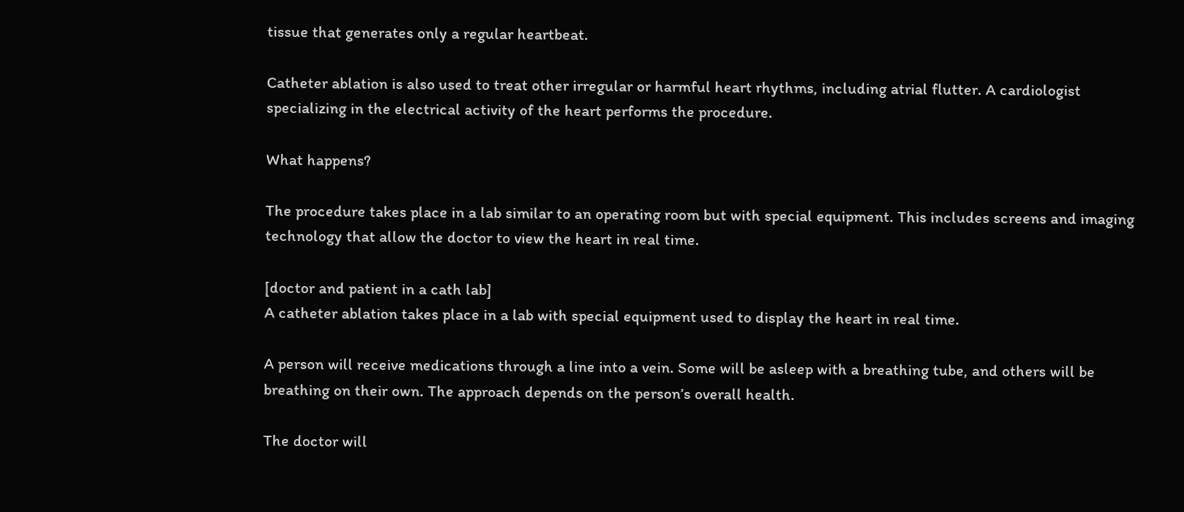tissue that generates only a regular heartbeat.

Catheter ablation is also used to treat other irregular or harmful heart rhythms, including atrial flutter. A cardiologist specializing in the electrical activity of the heart performs the procedure.

What happens?

The procedure takes place in a lab similar to an operating room but with special equipment. This includes screens and imaging technology that allow the doctor to view the heart in real time.

[doctor and patient in a cath lab]
A catheter ablation takes place in a lab with special equipment used to display the heart in real time.

A person will receive medications through a line into a vein. Some will be asleep with a breathing tube, and others will be breathing on their own. The approach depends on the person’s overall health.

The doctor will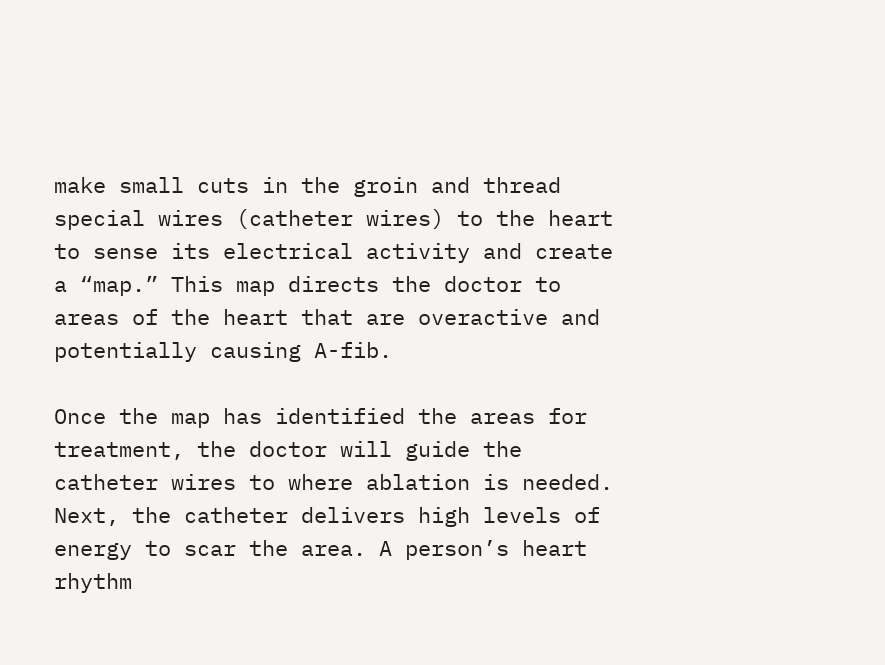make small cuts in the groin and thread special wires (catheter wires) to the heart to sense its electrical activity and create a “map.” This map directs the doctor to areas of the heart that are overactive and potentially causing A-fib.

Once the map has identified the areas for treatment, the doctor will guide the catheter wires to where ablation is needed. Next, the catheter delivers high levels of energy to scar the area. A person’s heart rhythm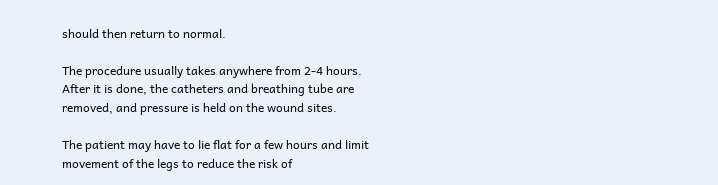should then return to normal.

The procedure usually takes anywhere from 2-4 hours. After it is done, the catheters and breathing tube are removed, and pressure is held on the wound sites.

The patient may have to lie flat for a few hours and limit movement of the legs to reduce the risk of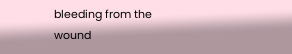bleeding from the wound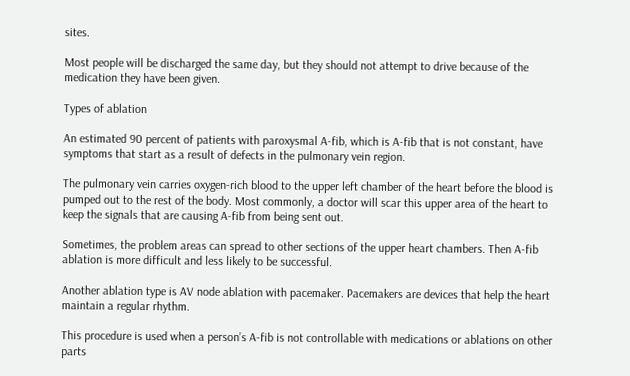sites.

Most people will be discharged the same day, but they should not attempt to drive because of the medication they have been given.

Types of ablation

An estimated 90 percent of patients with paroxysmal A-fib, which is A-fib that is not constant, have symptoms that start as a result of defects in the pulmonary vein region.

The pulmonary vein carries oxygen-rich blood to the upper left chamber of the heart before the blood is pumped out to the rest of the body. Most commonly, a doctor will scar this upper area of the heart to keep the signals that are causing A-fib from being sent out.

Sometimes, the problem areas can spread to other sections of the upper heart chambers. Then A-fib ablation is more difficult and less likely to be successful.

Another ablation type is AV node ablation with pacemaker. Pacemakers are devices that help the heart maintain a regular rhythm.

This procedure is used when a person’s A-fib is not controllable with medications or ablations on other parts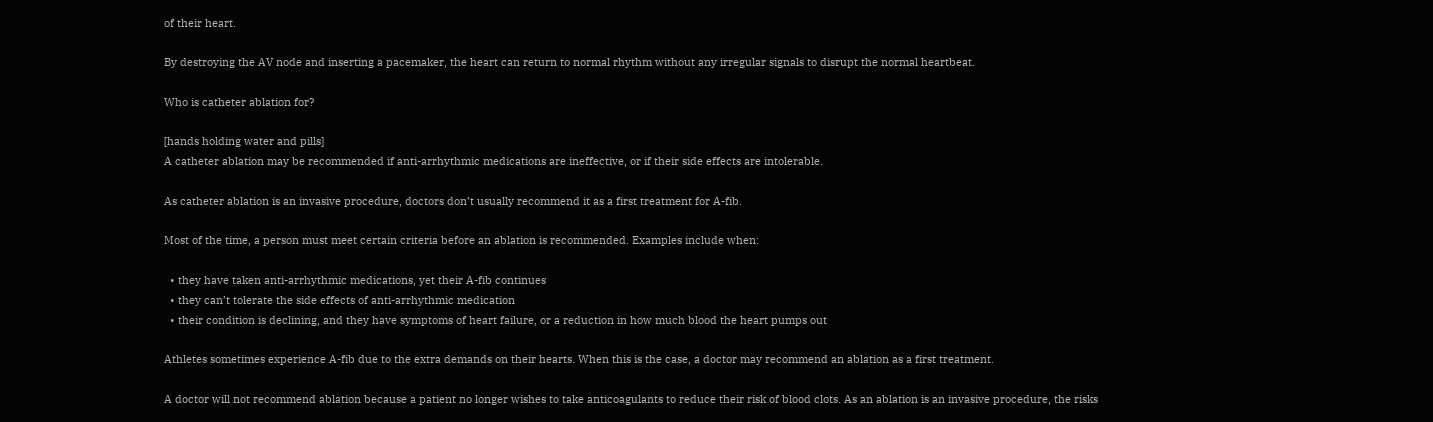of their heart.

By destroying the AV node and inserting a pacemaker, the heart can return to normal rhythm without any irregular signals to disrupt the normal heartbeat.

Who is catheter ablation for?

[hands holding water and pills]
A catheter ablation may be recommended if anti-arrhythmic medications are ineffective, or if their side effects are intolerable.

As catheter ablation is an invasive procedure, doctors don’t usually recommend it as a first treatment for A-fib.

Most of the time, a person must meet certain criteria before an ablation is recommended. Examples include when:

  • they have taken anti-arrhythmic medications, yet their A-fib continues
  • they can’t tolerate the side effects of anti-arrhythmic medication
  • their condition is declining, and they have symptoms of heart failure, or a reduction in how much blood the heart pumps out

Athletes sometimes experience A-fib due to the extra demands on their hearts. When this is the case, a doctor may recommend an ablation as a first treatment.

A doctor will not recommend ablation because a patient no longer wishes to take anticoagulants to reduce their risk of blood clots. As an ablation is an invasive procedure, the risks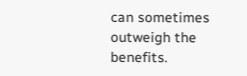can sometimes outweigh the benefits.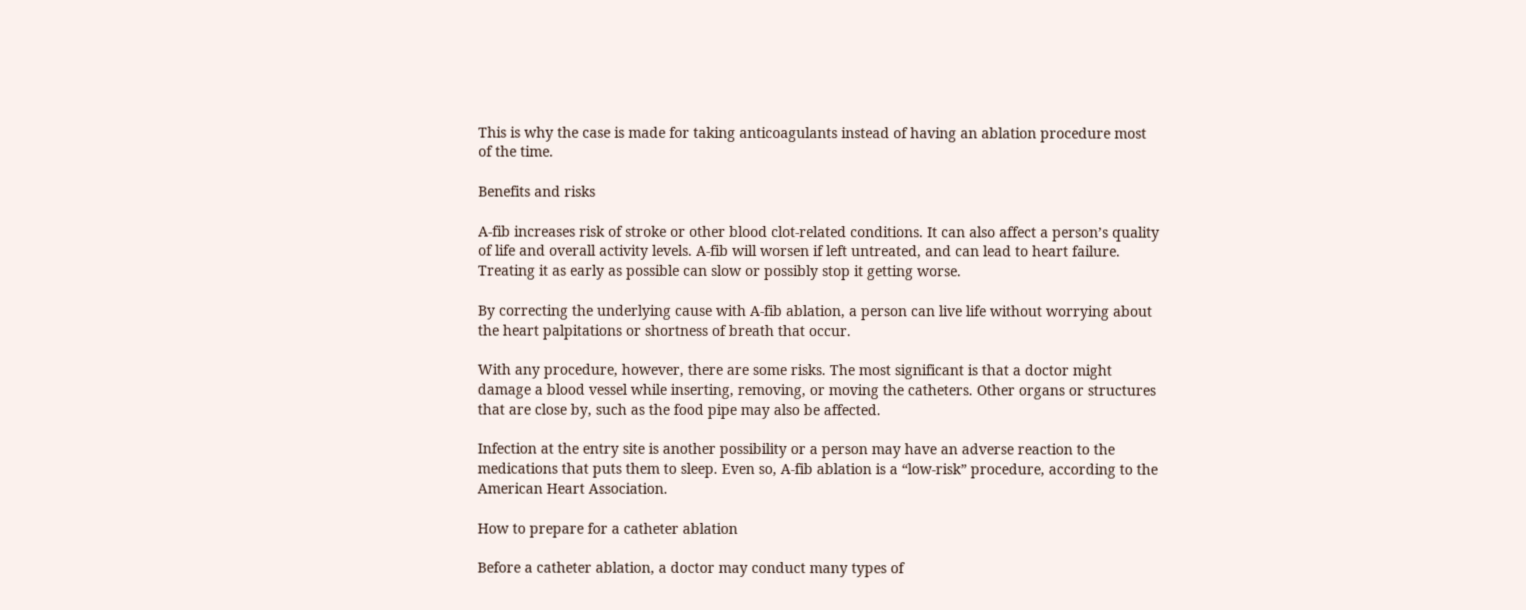This is why the case is made for taking anticoagulants instead of having an ablation procedure most of the time.

Benefits and risks

A-fib increases risk of stroke or other blood clot-related conditions. It can also affect a person’s quality of life and overall activity levels. A-fib will worsen if left untreated, and can lead to heart failure. Treating it as early as possible can slow or possibly stop it getting worse.

By correcting the underlying cause with A-fib ablation, a person can live life without worrying about the heart palpitations or shortness of breath that occur.

With any procedure, however, there are some risks. The most significant is that a doctor might damage a blood vessel while inserting, removing, or moving the catheters. Other organs or structures that are close by, such as the food pipe may also be affected.

Infection at the entry site is another possibility or a person may have an adverse reaction to the medications that puts them to sleep. Even so, A-fib ablation is a “low-risk” procedure, according to the American Heart Association.

How to prepare for a catheter ablation

Before a catheter ablation, a doctor may conduct many types of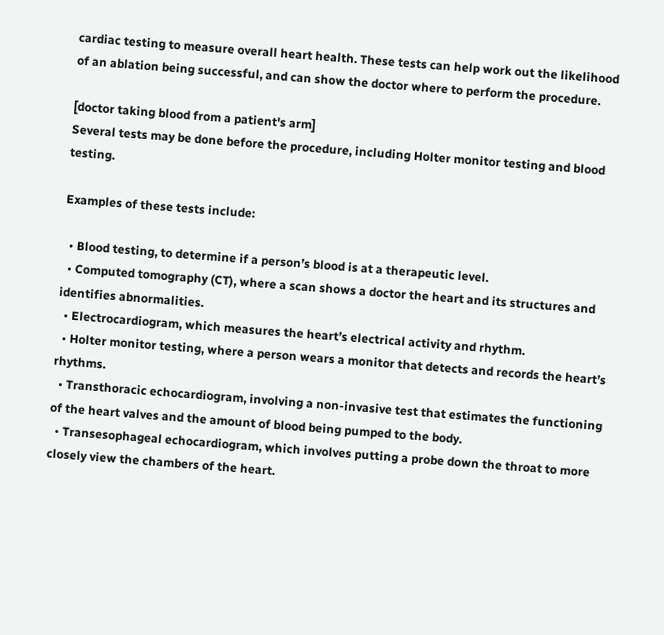cardiac testing to measure overall heart health. These tests can help work out the likelihood of an ablation being successful, and can show the doctor where to perform the procedure.

[doctor taking blood from a patient's arm]
Several tests may be done before the procedure, including Holter monitor testing and blood testing.

Examples of these tests include:

  • Blood testing, to determine if a person’s blood is at a therapeutic level.
  • Computed tomography (CT), where a scan shows a doctor the heart and its structures and identifies abnormalities.
  • Electrocardiogram, which measures the heart’s electrical activity and rhythm.
  • Holter monitor testing, where a person wears a monitor that detects and records the heart’s rhythms.
  • Transthoracic echocardiogram, involving a non-invasive test that estimates the functioning of the heart valves and the amount of blood being pumped to the body.
  • Transesophageal echocardiogram, which involves putting a probe down the throat to more closely view the chambers of the heart.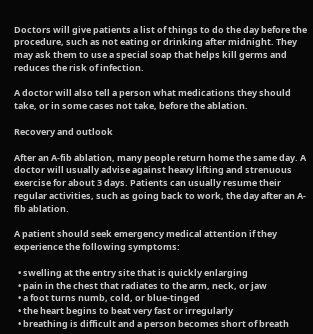Doctors will give patients a list of things to do the day before the procedure, such as not eating or drinking after midnight. They may ask them to use a special soap that helps kill germs and reduces the risk of infection.

A doctor will also tell a person what medications they should take, or in some cases not take, before the ablation.

Recovery and outlook

After an A-fib ablation, many people return home the same day. A doctor will usually advise against heavy lifting and strenuous exercise for about 3 days. Patients can usually resume their regular activities, such as going back to work, the day after an A-fib ablation.

A patient should seek emergency medical attention if they experience the following symptoms:

  • swelling at the entry site that is quickly enlarging
  • pain in the chest that radiates to the arm, neck, or jaw
  • a foot turns numb, cold, or blue-tinged
  • the heart begins to beat very fast or irregularly
  • breathing is difficult and a person becomes short of breath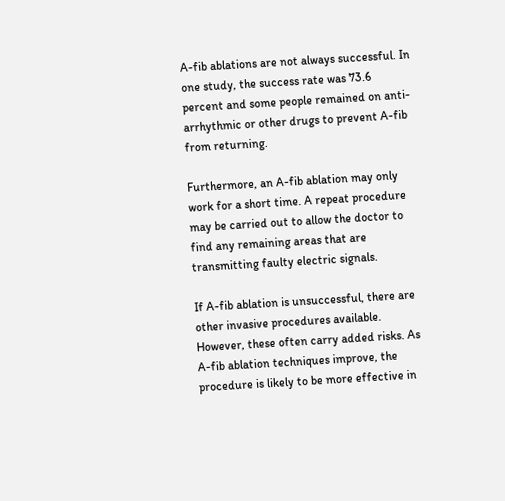A-fib ablations are not always successful. In one study, the success rate was 73.6 percent and some people remained on anti-arrhythmic or other drugs to prevent A-fib from returning.

Furthermore, an A-fib ablation may only work for a short time. A repeat procedure may be carried out to allow the doctor to find any remaining areas that are transmitting faulty electric signals.

If A-fib ablation is unsuccessful, there are other invasive procedures available. However, these often carry added risks. As A-fib ablation techniques improve, the procedure is likely to be more effective in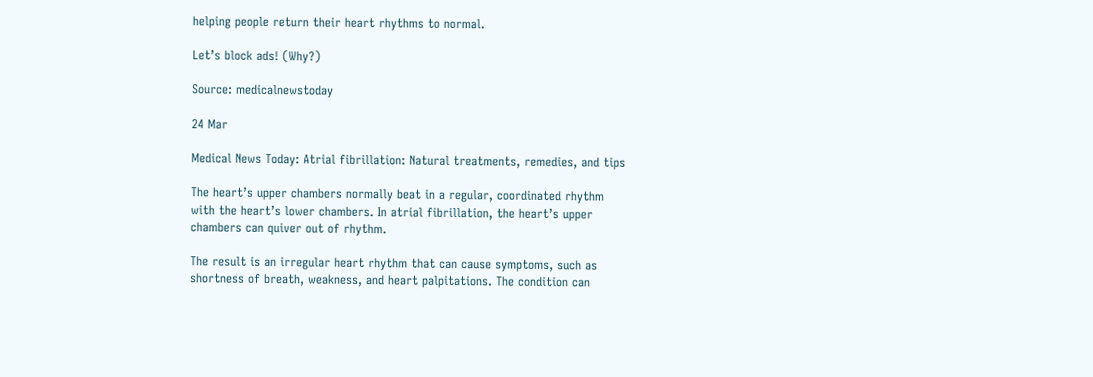helping people return their heart rhythms to normal.

Let’s block ads! (Why?)

Source: medicalnewstoday

24 Mar

Medical News Today: Atrial fibrillation: Natural treatments, remedies, and tips

The heart’s upper chambers normally beat in a regular, coordinated rhythm with the heart’s lower chambers. In atrial fibrillation, the heart’s upper chambers can quiver out of rhythm.

The result is an irregular heart rhythm that can cause symptoms, such as shortness of breath, weakness, and heart palpitations. The condition can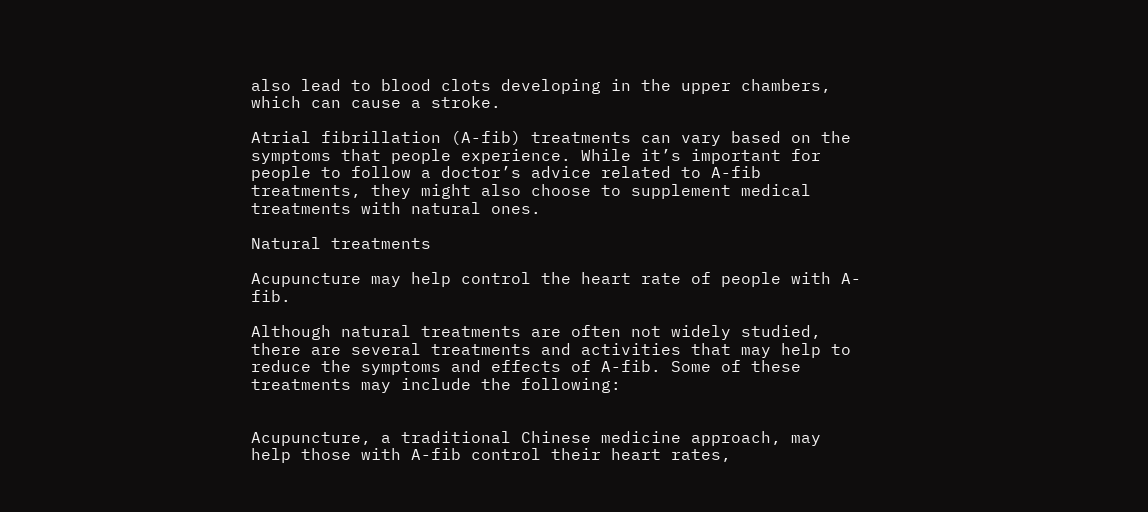also lead to blood clots developing in the upper chambers, which can cause a stroke.

Atrial fibrillation (A-fib) treatments can vary based on the symptoms that people experience. While it’s important for people to follow a doctor’s advice related to A-fib treatments, they might also choose to supplement medical treatments with natural ones.

Natural treatments

Acupuncture may help control the heart rate of people with A-fib.

Although natural treatments are often not widely studied, there are several treatments and activities that may help to reduce the symptoms and effects of A-fib. Some of these treatments may include the following:


Acupuncture, a traditional Chinese medicine approach, may help those with A-fib control their heart rates,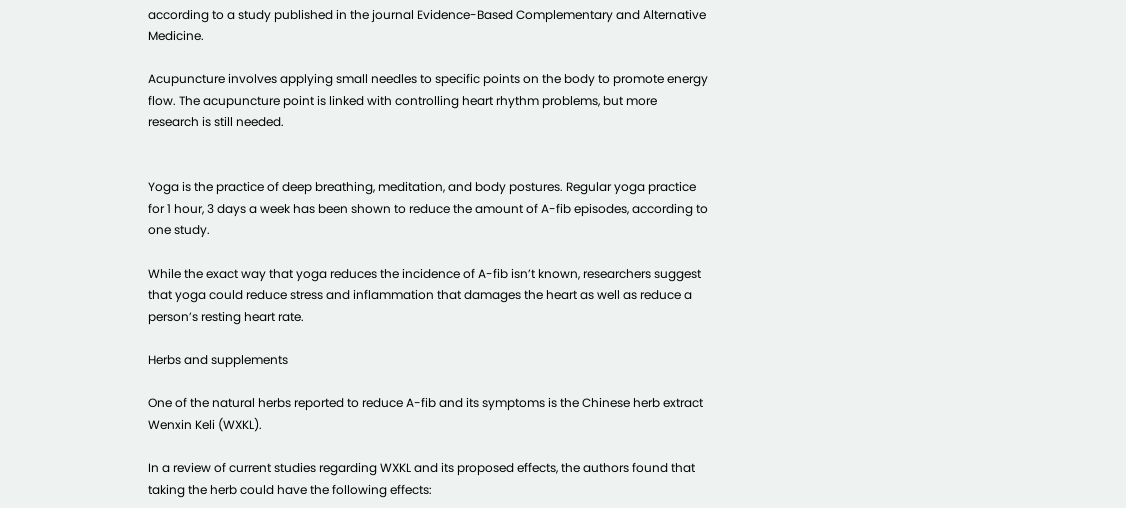according to a study published in the journal Evidence-Based Complementary and Alternative Medicine.

Acupuncture involves applying small needles to specific points on the body to promote energy flow. The acupuncture point is linked with controlling heart rhythm problems, but more research is still needed.


Yoga is the practice of deep breathing, meditation, and body postures. Regular yoga practice for 1 hour, 3 days a week has been shown to reduce the amount of A-fib episodes, according to one study.

While the exact way that yoga reduces the incidence of A-fib isn’t known, researchers suggest that yoga could reduce stress and inflammation that damages the heart as well as reduce a person’s resting heart rate.

Herbs and supplements

One of the natural herbs reported to reduce A-fib and its symptoms is the Chinese herb extract Wenxin Keli (WXKL).

In a review of current studies regarding WXKL and its proposed effects, the authors found that taking the herb could have the following effects: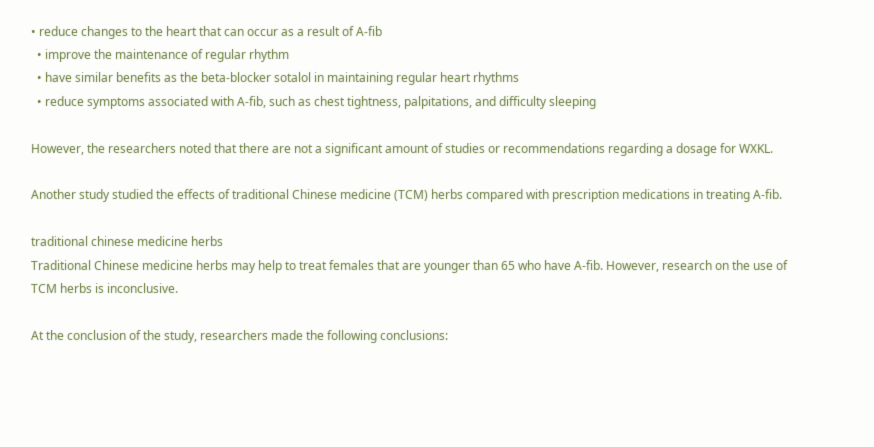• reduce changes to the heart that can occur as a result of A-fib
  • improve the maintenance of regular rhythm
  • have similar benefits as the beta-blocker sotalol in maintaining regular heart rhythms
  • reduce symptoms associated with A-fib, such as chest tightness, palpitations, and difficulty sleeping

However, the researchers noted that there are not a significant amount of studies or recommendations regarding a dosage for WXKL.

Another study studied the effects of traditional Chinese medicine (TCM) herbs compared with prescription medications in treating A-fib.

traditional chinese medicine herbs
Traditional Chinese medicine herbs may help to treat females that are younger than 65 who have A-fib. However, research on the use of TCM herbs is inconclusive.

At the conclusion of the study, researchers made the following conclusions: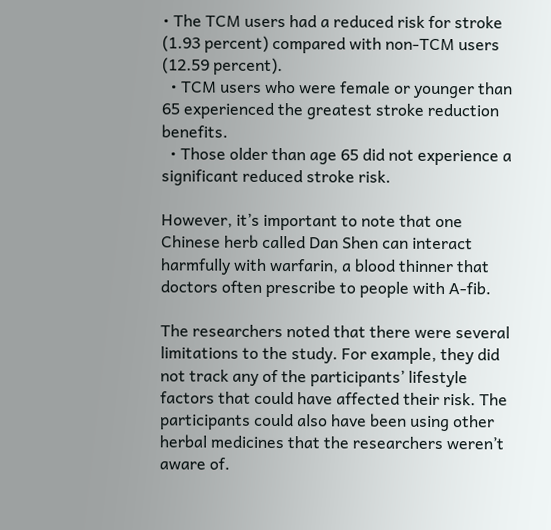• The TCM users had a reduced risk for stroke (1.93 percent) compared with non-TCM users (12.59 percent).
  • TCM users who were female or younger than 65 experienced the greatest stroke reduction benefits.
  • Those older than age 65 did not experience a significant reduced stroke risk.

However, it’s important to note that one Chinese herb called Dan Shen can interact harmfully with warfarin, a blood thinner that doctors often prescribe to people with A-fib.

The researchers noted that there were several limitations to the study. For example, they did not track any of the participants’ lifestyle factors that could have affected their risk. The participants could also have been using other herbal medicines that the researchers weren’t aware of.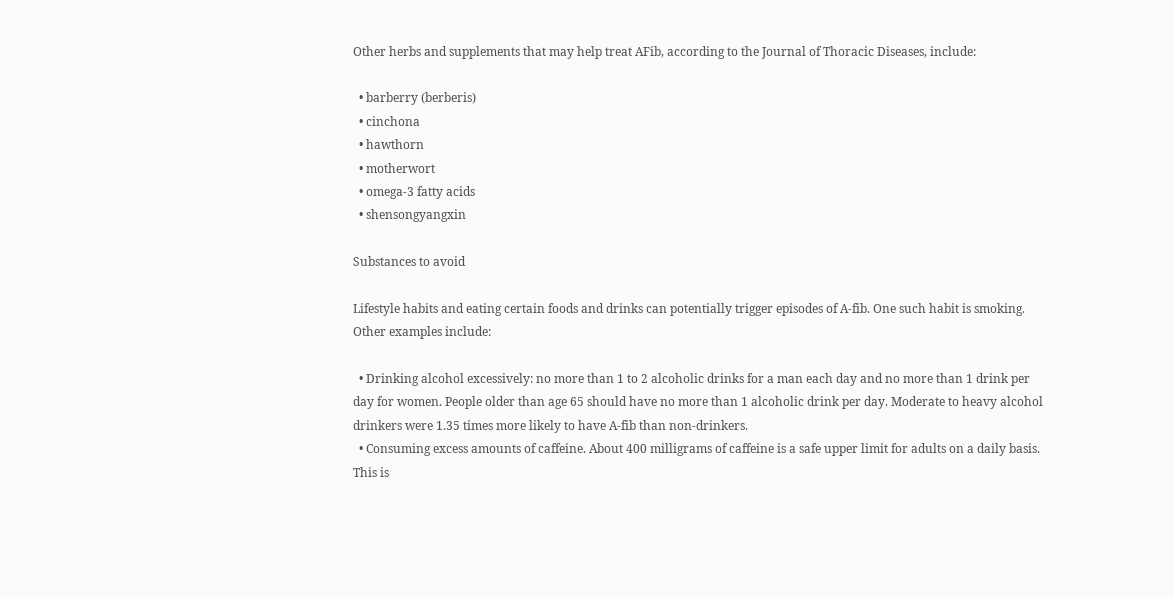Other herbs and supplements that may help treat AFib, according to the Journal of Thoracic Diseases, include:

  • barberry (berberis)
  • cinchona
  • hawthorn
  • motherwort
  • omega-3 fatty acids
  • shensongyangxin

Substances to avoid

Lifestyle habits and eating certain foods and drinks can potentially trigger episodes of A-fib. One such habit is smoking. Other examples include:

  • Drinking alcohol excessively: no more than 1 to 2 alcoholic drinks for a man each day and no more than 1 drink per day for women. People older than age 65 should have no more than 1 alcoholic drink per day. Moderate to heavy alcohol drinkers were 1.35 times more likely to have A-fib than non-drinkers.
  • Consuming excess amounts of caffeine. About 400 milligrams of caffeine is a safe upper limit for adults on a daily basis. This is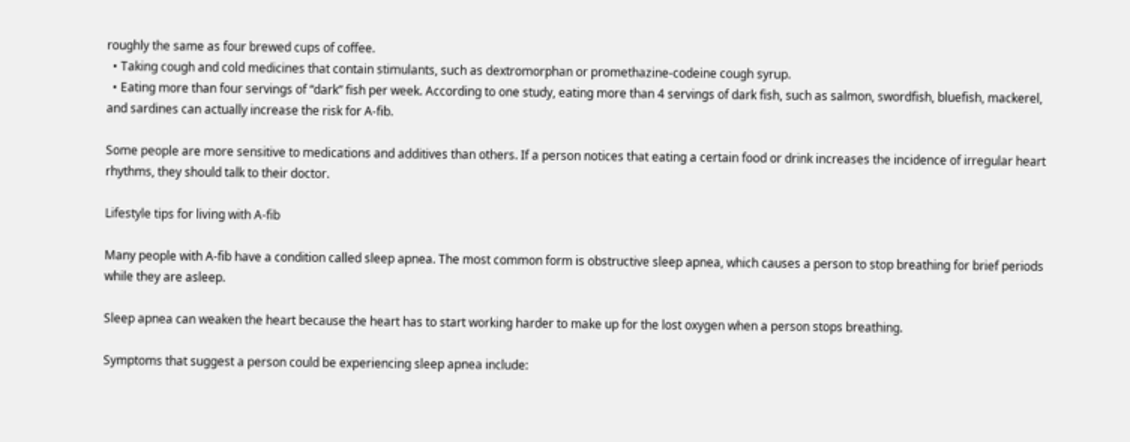roughly the same as four brewed cups of coffee.
  • Taking cough and cold medicines that contain stimulants, such as dextromorphan or promethazine-codeine cough syrup.
  • Eating more than four servings of “dark” fish per week. According to one study, eating more than 4 servings of dark fish, such as salmon, swordfish, bluefish, mackerel, and sardines can actually increase the risk for A-fib.

Some people are more sensitive to medications and additives than others. If a person notices that eating a certain food or drink increases the incidence of irregular heart rhythms, they should talk to their doctor.

Lifestyle tips for living with A-fib

Many people with A-fib have a condition called sleep apnea. The most common form is obstructive sleep apnea, which causes a person to stop breathing for brief periods while they are asleep.

Sleep apnea can weaken the heart because the heart has to start working harder to make up for the lost oxygen when a person stops breathing.

Symptoms that suggest a person could be experiencing sleep apnea include: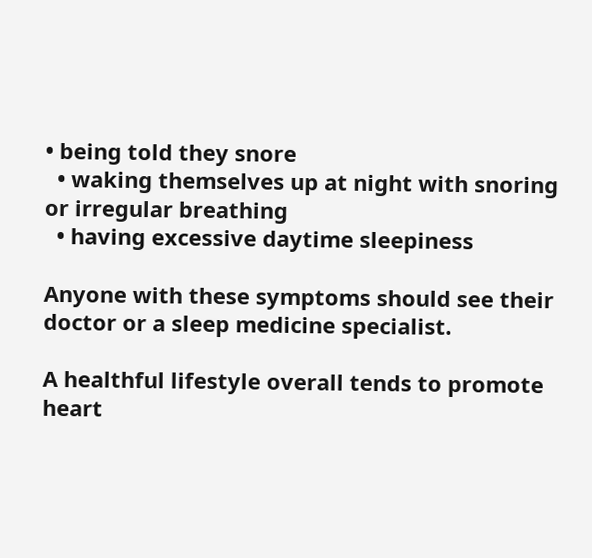• being told they snore
  • waking themselves up at night with snoring or irregular breathing
  • having excessive daytime sleepiness

Anyone with these symptoms should see their doctor or a sleep medicine specialist.

A healthful lifestyle overall tends to promote heart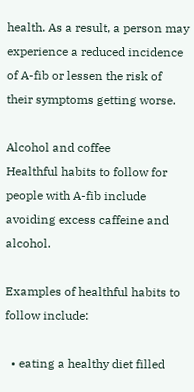health. As a result, a person may experience a reduced incidence of A-fib or lessen the risk of their symptoms getting worse.

Alcohol and coffee
Healthful habits to follow for people with A-fib include avoiding excess caffeine and alcohol.

Examples of healthful habits to follow include:

  • eating a healthy diet filled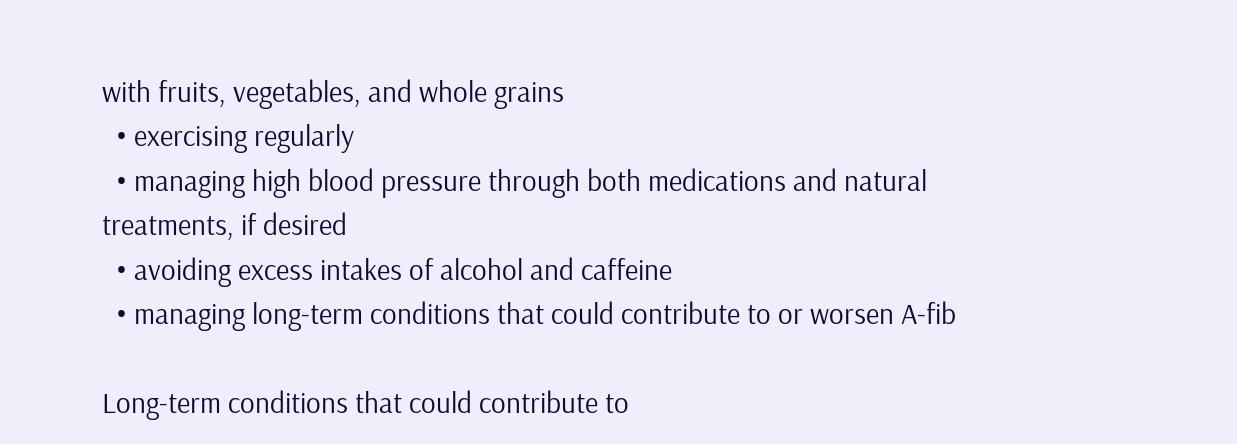with fruits, vegetables, and whole grains
  • exercising regularly
  • managing high blood pressure through both medications and natural treatments, if desired
  • avoiding excess intakes of alcohol and caffeine
  • managing long-term conditions that could contribute to or worsen A-fib

Long-term conditions that could contribute to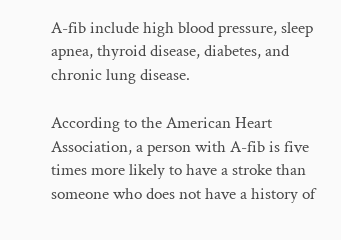A-fib include high blood pressure, sleep apnea, thyroid disease, diabetes, and chronic lung disease.

According to the American Heart Association, a person with A-fib is five times more likely to have a stroke than someone who does not have a history of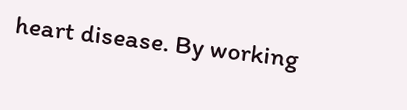heart disease. By working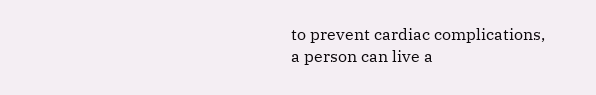to prevent cardiac complications, a person can live a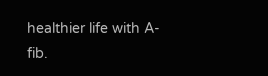healthier life with A-fib.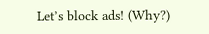Let’s block ads! (Why?)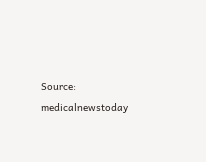Source: medicalnewstoday